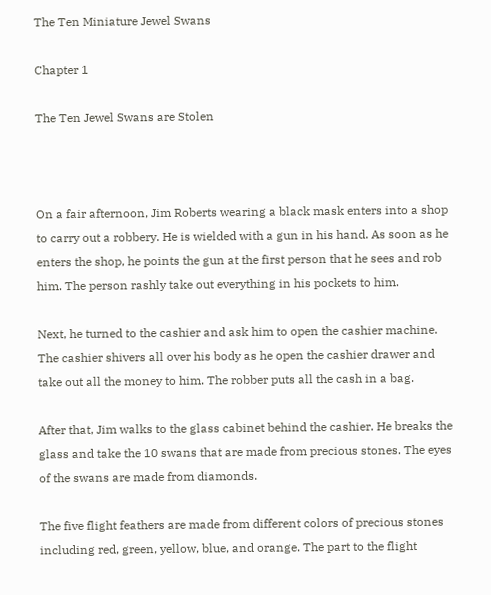The Ten Miniature Jewel Swans

Chapter 1

The Ten Jewel Swans are Stolen



On a fair afternoon, Jim Roberts wearing a black mask enters into a shop to carry out a robbery. He is wielded with a gun in his hand. As soon as he enters the shop, he points the gun at the first person that he sees and rob him. The person rashly take out everything in his pockets to him.

Next, he turned to the cashier and ask him to open the cashier machine. The cashier shivers all over his body as he open the cashier drawer and take out all the money to him. The robber puts all the cash in a bag.

After that, Jim walks to the glass cabinet behind the cashier. He breaks the glass and take the 10 swans that are made from precious stones. The eyes of the swans are made from diamonds.

The five flight feathers are made from different colors of precious stones including red, green, yellow, blue, and orange. The part to the flight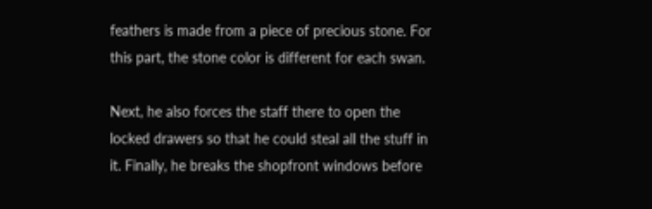feathers is made from a piece of precious stone. For this part, the stone color is different for each swan.

Next, he also forces the staff there to open the locked drawers so that he could steal all the stuff in it. Finally, he breaks the shopfront windows before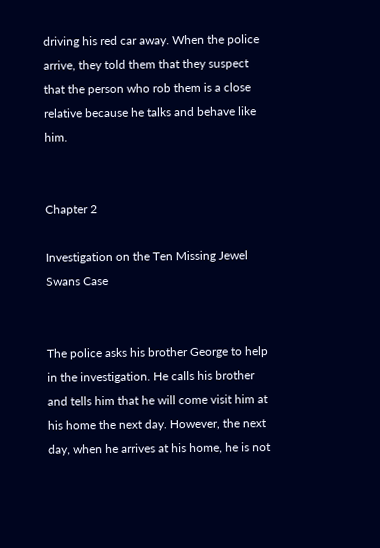driving his red car away. When the police arrive, they told them that they suspect that the person who rob them is a close relative because he talks and behave like him.


Chapter 2

Investigation on the Ten Missing Jewel Swans Case


The police asks his brother George to help in the investigation. He calls his brother and tells him that he will come visit him at his home the next day. However, the next day, when he arrives at his home, he is not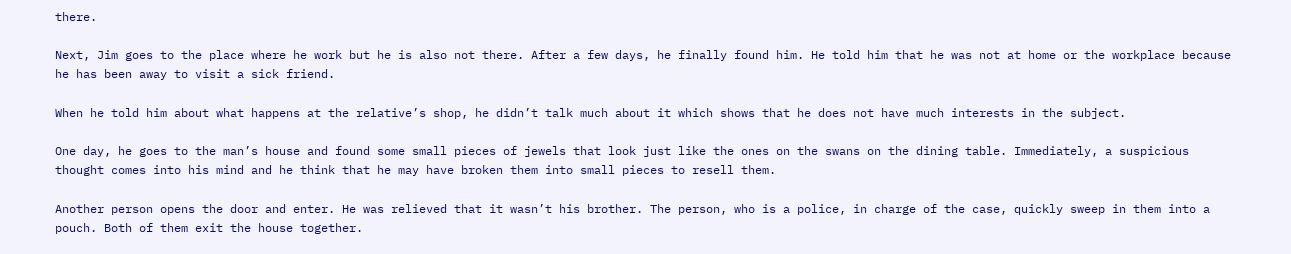there.

Next, Jim goes to the place where he work but he is also not there. After a few days, he finally found him. He told him that he was not at home or the workplace because he has been away to visit a sick friend.

When he told him about what happens at the relative’s shop, he didn’t talk much about it which shows that he does not have much interests in the subject.

One day, he goes to the man’s house and found some small pieces of jewels that look just like the ones on the swans on the dining table. Immediately, a suspicious thought comes into his mind and he think that he may have broken them into small pieces to resell them.

Another person opens the door and enter. He was relieved that it wasn’t his brother. The person, who is a police, in charge of the case, quickly sweep in them into a pouch. Both of them exit the house together.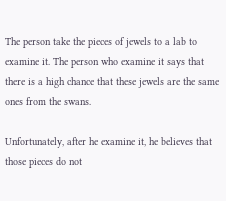The person take the pieces of jewels to a lab to examine it. The person who examine it says that there is a high chance that these jewels are the same ones from the swans.

Unfortunately, after he examine it, he believes that those pieces do not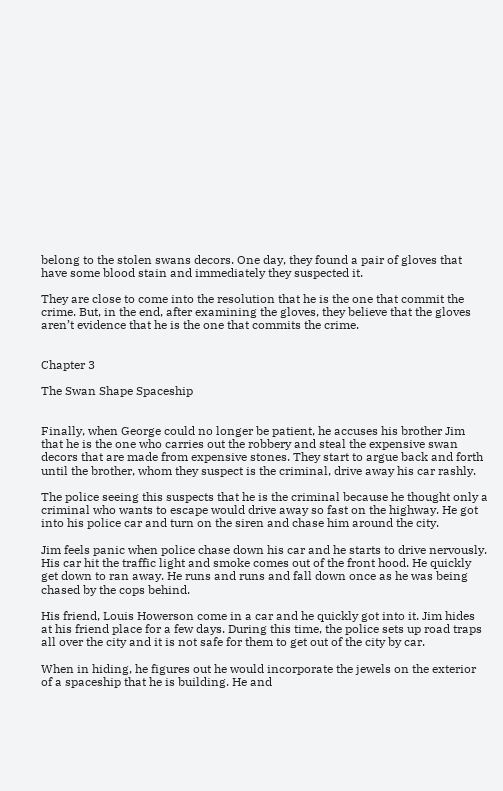belong to the stolen swans decors. One day, they found a pair of gloves that have some blood stain and immediately they suspected it.

They are close to come into the resolution that he is the one that commit the crime. But, in the end, after examining the gloves, they believe that the gloves aren’t evidence that he is the one that commits the crime.


Chapter 3

The Swan Shape Spaceship


Finally, when George could no longer be patient, he accuses his brother Jim that he is the one who carries out the robbery and steal the expensive swan decors that are made from expensive stones. They start to argue back and forth until the brother, whom they suspect is the criminal, drive away his car rashly.

The police seeing this suspects that he is the criminal because he thought only a criminal who wants to escape would drive away so fast on the highway. He got into his police car and turn on the siren and chase him around the city.

Jim feels panic when police chase down his car and he starts to drive nervously. His car hit the traffic light and smoke comes out of the front hood. He quickly get down to ran away. He runs and runs and fall down once as he was being chased by the cops behind.

His friend, Louis Howerson come in a car and he quickly got into it. Jim hides at his friend place for a few days. During this time, the police sets up road traps all over the city and it is not safe for them to get out of the city by car.

When in hiding, he figures out he would incorporate the jewels on the exterior of a spaceship that he is building. He and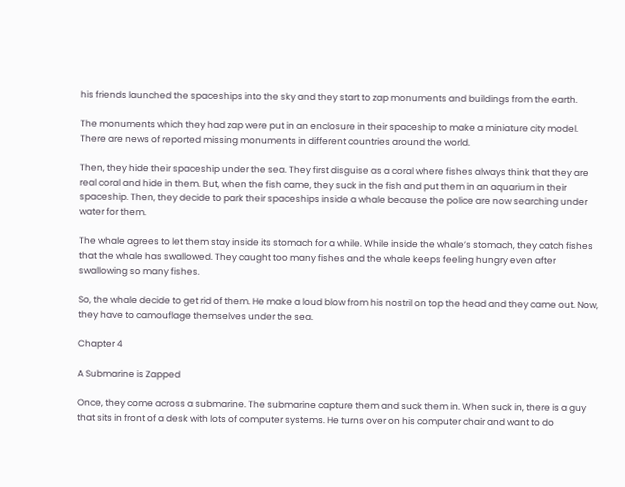his friends launched the spaceships into the sky and they start to zap monuments and buildings from the earth.

The monuments which they had zap were put in an enclosure in their spaceship to make a miniature city model. There are news of reported missing monuments in different countries around the world.

Then, they hide their spaceship under the sea. They first disguise as a coral where fishes always think that they are real coral and hide in them. But, when the fish came, they suck in the fish and put them in an aquarium in their spaceship. Then, they decide to park their spaceships inside a whale because the police are now searching under water for them.

The whale agrees to let them stay inside its stomach for a while. While inside the whale’s stomach, they catch fishes that the whale has swallowed. They caught too many fishes and the whale keeps feeling hungry even after swallowing so many fishes.

So, the whale decide to get rid of them. He make a loud blow from his nostril on top the head and they came out. Now, they have to camouflage themselves under the sea.

Chapter 4

A Submarine is Zapped

Once, they come across a submarine. The submarine capture them and suck them in. When suck in, there is a guy that sits in front of a desk with lots of computer systems. He turns over on his computer chair and want to do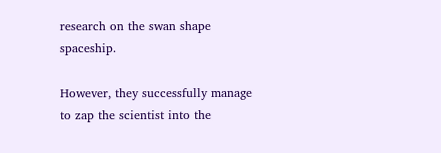research on the swan shape spaceship.

However, they successfully manage to zap the scientist into the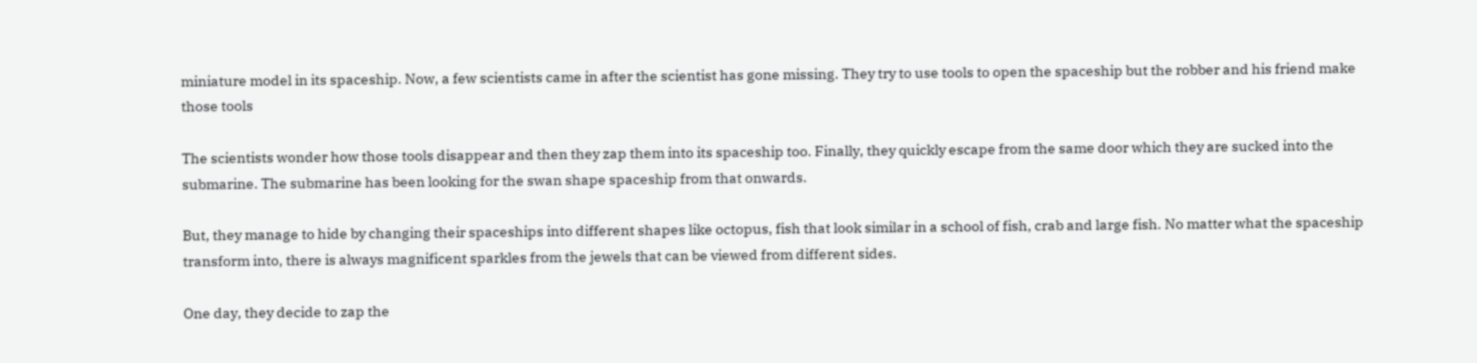miniature model in its spaceship. Now, a few scientists came in after the scientist has gone missing. They try to use tools to open the spaceship but the robber and his friend make those tools

The scientists wonder how those tools disappear and then they zap them into its spaceship too. Finally, they quickly escape from the same door which they are sucked into the submarine. The submarine has been looking for the swan shape spaceship from that onwards.

But, they manage to hide by changing their spaceships into different shapes like octopus, fish that look similar in a school of fish, crab and large fish. No matter what the spaceship transform into, there is always magnificent sparkles from the jewels that can be viewed from different sides.

One day, they decide to zap the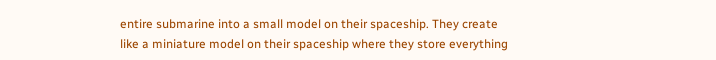entire submarine into a small model on their spaceship. They create like a miniature model on their spaceship where they store everything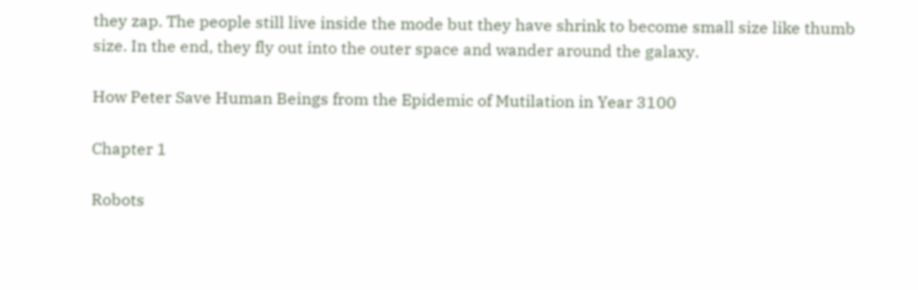they zap. The people still live inside the mode but they have shrink to become small size like thumb size. In the end, they fly out into the outer space and wander around the galaxy.

How Peter Save Human Beings from the Epidemic of Mutilation in Year 3100

Chapter 1

Robots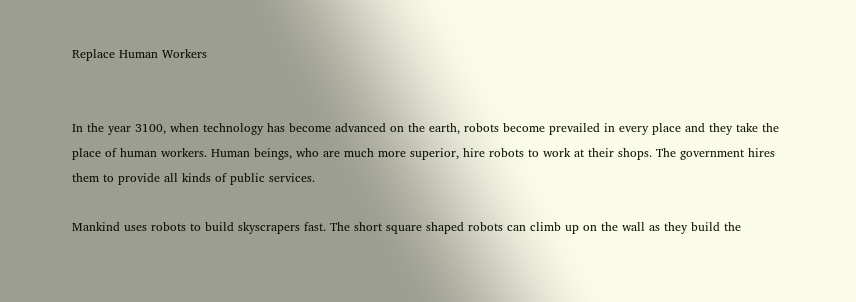Replace Human Workers


In the year 3100, when technology has become advanced on the earth, robots become prevailed in every place and they take the place of human workers. Human beings, who are much more superior, hire robots to work at their shops. The government hires them to provide all kinds of public services.

Mankind uses robots to build skyscrapers fast. The short square shaped robots can climb up on the wall as they build the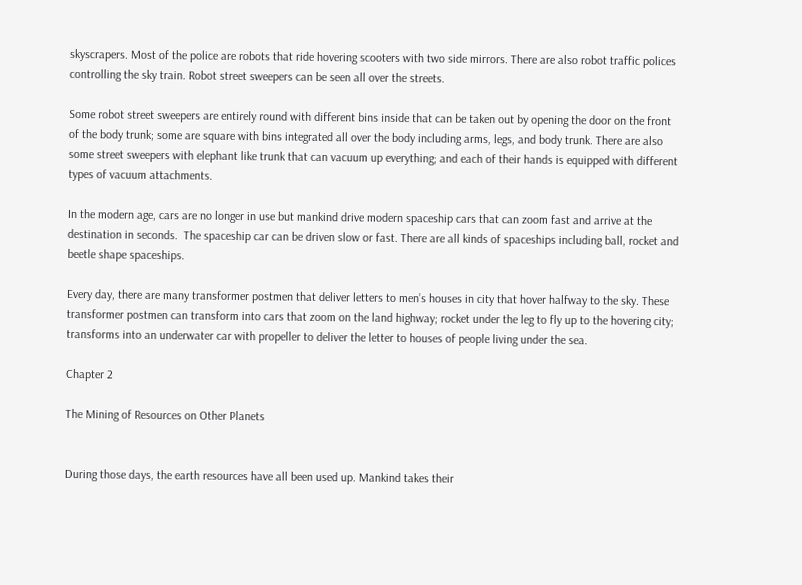skyscrapers. Most of the police are robots that ride hovering scooters with two side mirrors. There are also robot traffic polices controlling the sky train. Robot street sweepers can be seen all over the streets.

Some robot street sweepers are entirely round with different bins inside that can be taken out by opening the door on the front of the body trunk; some are square with bins integrated all over the body including arms, legs, and body trunk. There are also some street sweepers with elephant like trunk that can vacuum up everything; and each of their hands is equipped with different types of vacuum attachments.

In the modern age, cars are no longer in use but mankind drive modern spaceship cars that can zoom fast and arrive at the destination in seconds.  The spaceship car can be driven slow or fast. There are all kinds of spaceships including ball, rocket and beetle shape spaceships.

Every day, there are many transformer postmen that deliver letters to men’s houses in city that hover halfway to the sky. These transformer postmen can transform into cars that zoom on the land highway; rocket under the leg to fly up to the hovering city; transforms into an underwater car with propeller to deliver the letter to houses of people living under the sea.

Chapter 2

The Mining of Resources on Other Planets


During those days, the earth resources have all been used up. Mankind takes their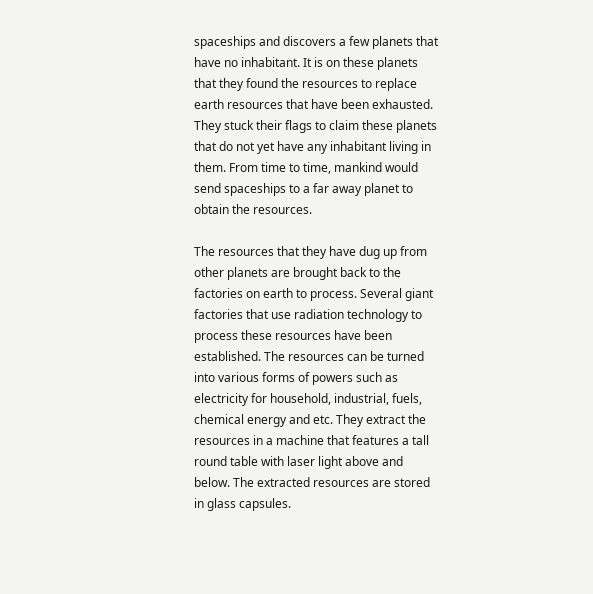spaceships and discovers a few planets that have no inhabitant. It is on these planets that they found the resources to replace earth resources that have been exhausted. They stuck their flags to claim these planets that do not yet have any inhabitant living in them. From time to time, mankind would send spaceships to a far away planet to obtain the resources.

The resources that they have dug up from other planets are brought back to the factories on earth to process. Several giant factories that use radiation technology to process these resources have been established. The resources can be turned into various forms of powers such as electricity for household, industrial, fuels, chemical energy and etc. They extract the resources in a machine that features a tall round table with laser light above and below. The extracted resources are stored in glass capsules.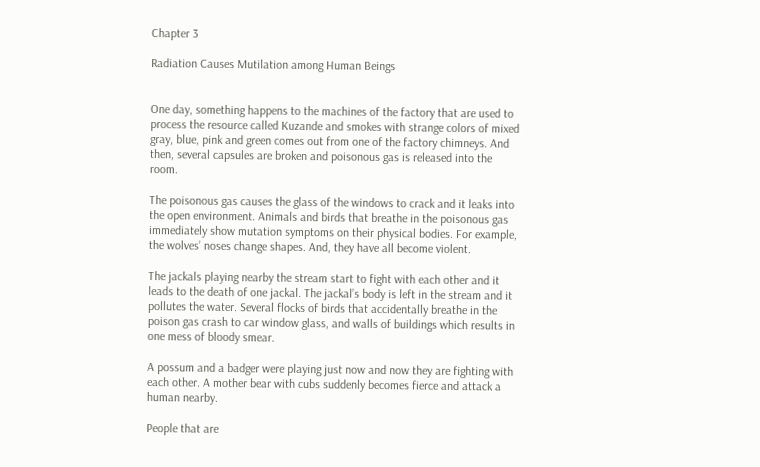Chapter 3

Radiation Causes Mutilation among Human Beings


One day, something happens to the machines of the factory that are used to process the resource called Kuzande and smokes with strange colors of mixed gray, blue, pink and green comes out from one of the factory chimneys. And then, several capsules are broken and poisonous gas is released into the room.

The poisonous gas causes the glass of the windows to crack and it leaks into the open environment. Animals and birds that breathe in the poisonous gas immediately show mutation symptoms on their physical bodies. For example, the wolves’ noses change shapes. And, they have all become violent.

The jackals playing nearby the stream start to fight with each other and it leads to the death of one jackal. The jackal’s body is left in the stream and it pollutes the water. Several flocks of birds that accidentally breathe in the poison gas crash to car window glass, and walls of buildings which results in one mess of bloody smear.

A possum and a badger were playing just now and now they are fighting with each other. A mother bear with cubs suddenly becomes fierce and attack a human nearby.

People that are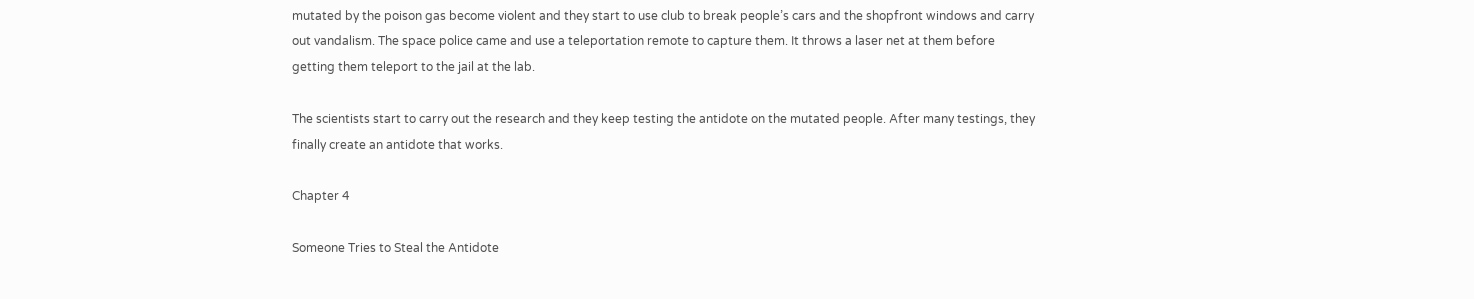mutated by the poison gas become violent and they start to use club to break people’s cars and the shopfront windows and carry out vandalism. The space police came and use a teleportation remote to capture them. It throws a laser net at them before getting them teleport to the jail at the lab.

The scientists start to carry out the research and they keep testing the antidote on the mutated people. After many testings, they finally create an antidote that works.

Chapter 4

Someone Tries to Steal the Antidote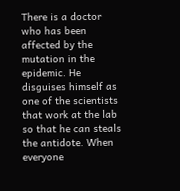There is a doctor who has been affected by the mutation in the epidemic. He disguises himself as one of the scientists that work at the lab so that he can steals the antidote. When everyone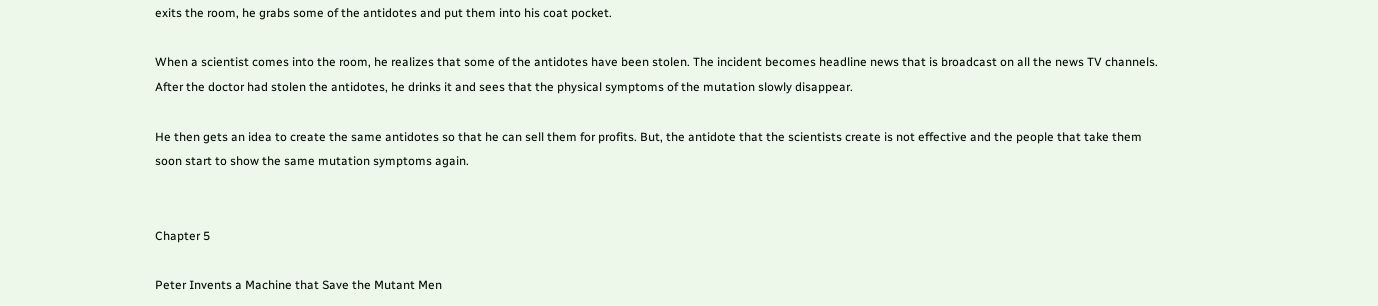exits the room, he grabs some of the antidotes and put them into his coat pocket.

When a scientist comes into the room, he realizes that some of the antidotes have been stolen. The incident becomes headline news that is broadcast on all the news TV channels. After the doctor had stolen the antidotes, he drinks it and sees that the physical symptoms of the mutation slowly disappear.

He then gets an idea to create the same antidotes so that he can sell them for profits. But, the antidote that the scientists create is not effective and the people that take them soon start to show the same mutation symptoms again.


Chapter 5

Peter Invents a Machine that Save the Mutant Men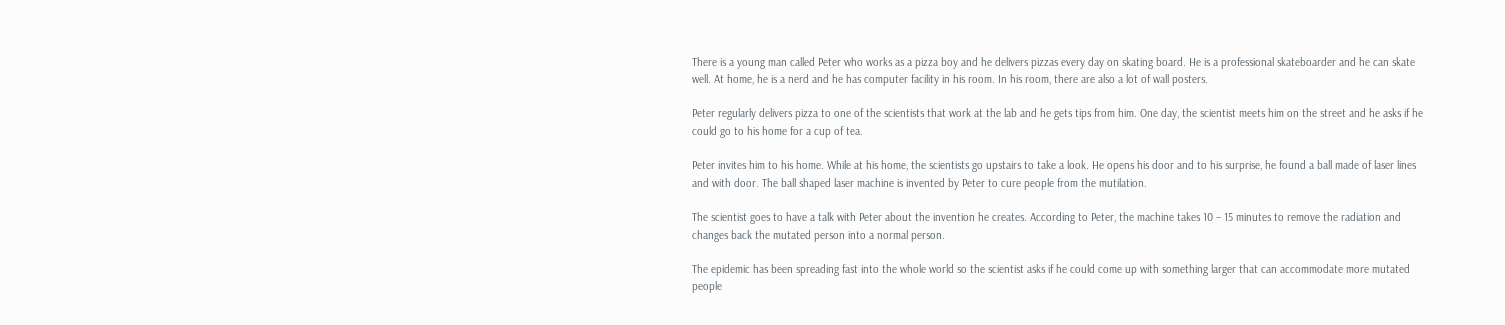There is a young man called Peter who works as a pizza boy and he delivers pizzas every day on skating board. He is a professional skateboarder and he can skate well. At home, he is a nerd and he has computer facility in his room. In his room, there are also a lot of wall posters.

Peter regularly delivers pizza to one of the scientists that work at the lab and he gets tips from him. One day, the scientist meets him on the street and he asks if he could go to his home for a cup of tea.

Peter invites him to his home. While at his home, the scientists go upstairs to take a look. He opens his door and to his surprise, he found a ball made of laser lines and with door. The ball shaped laser machine is invented by Peter to cure people from the mutilation.

The scientist goes to have a talk with Peter about the invention he creates. According to Peter, the machine takes 10 – 15 minutes to remove the radiation and changes back the mutated person into a normal person.

The epidemic has been spreading fast into the whole world so the scientist asks if he could come up with something larger that can accommodate more mutated people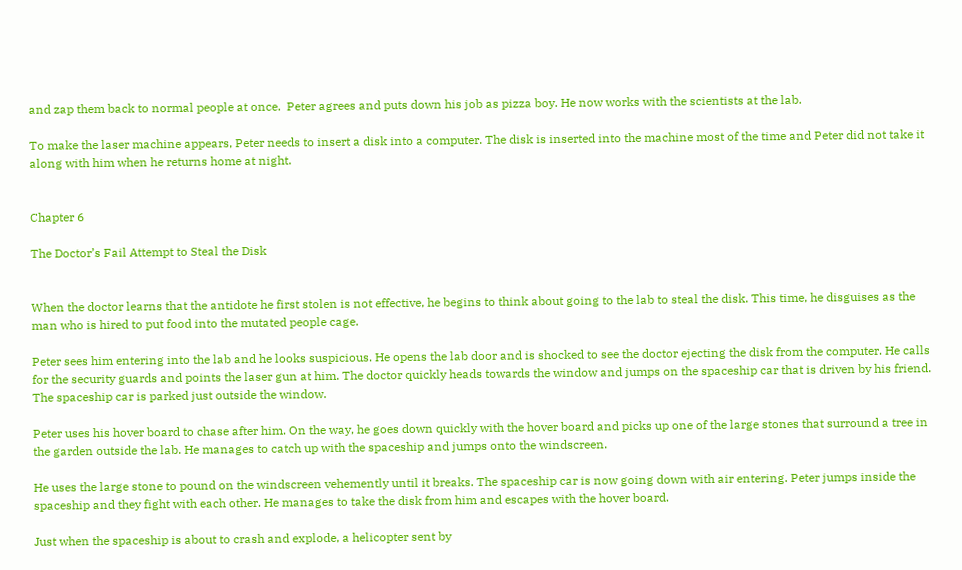and zap them back to normal people at once.  Peter agrees and puts down his job as pizza boy. He now works with the scientists at the lab.

To make the laser machine appears, Peter needs to insert a disk into a computer. The disk is inserted into the machine most of the time and Peter did not take it along with him when he returns home at night.


Chapter 6

The Doctor’s Fail Attempt to Steal the Disk


When the doctor learns that the antidote he first stolen is not effective, he begins to think about going to the lab to steal the disk. This time, he disguises as the man who is hired to put food into the mutated people cage.

Peter sees him entering into the lab and he looks suspicious. He opens the lab door and is shocked to see the doctor ejecting the disk from the computer. He calls for the security guards and points the laser gun at him. The doctor quickly heads towards the window and jumps on the spaceship car that is driven by his friend. The spaceship car is parked just outside the window.

Peter uses his hover board to chase after him. On the way, he goes down quickly with the hover board and picks up one of the large stones that surround a tree in the garden outside the lab. He manages to catch up with the spaceship and jumps onto the windscreen.

He uses the large stone to pound on the windscreen vehemently until it breaks. The spaceship car is now going down with air entering. Peter jumps inside the spaceship and they fight with each other. He manages to take the disk from him and escapes with the hover board.

Just when the spaceship is about to crash and explode, a helicopter sent by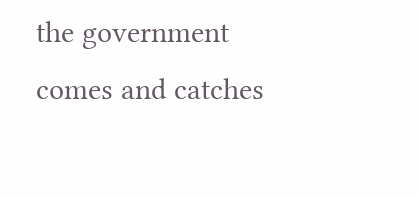the government comes and catches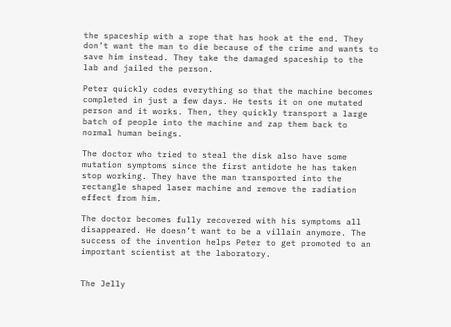the spaceship with a rope that has hook at the end. They don’t want the man to die because of the crime and wants to save him instead. They take the damaged spaceship to the lab and jailed the person.

Peter quickly codes everything so that the machine becomes completed in just a few days. He tests it on one mutated person and it works. Then, they quickly transport a large batch of people into the machine and zap them back to normal human beings.

The doctor who tried to steal the disk also have some mutation symptoms since the first antidote he has taken stop working. They have the man transported into the rectangle shaped laser machine and remove the radiation effect from him.

The doctor becomes fully recovered with his symptoms all disappeared. He doesn’t want to be a villain anymore. The success of the invention helps Peter to get promoted to an important scientist at the laboratory.


The Jelly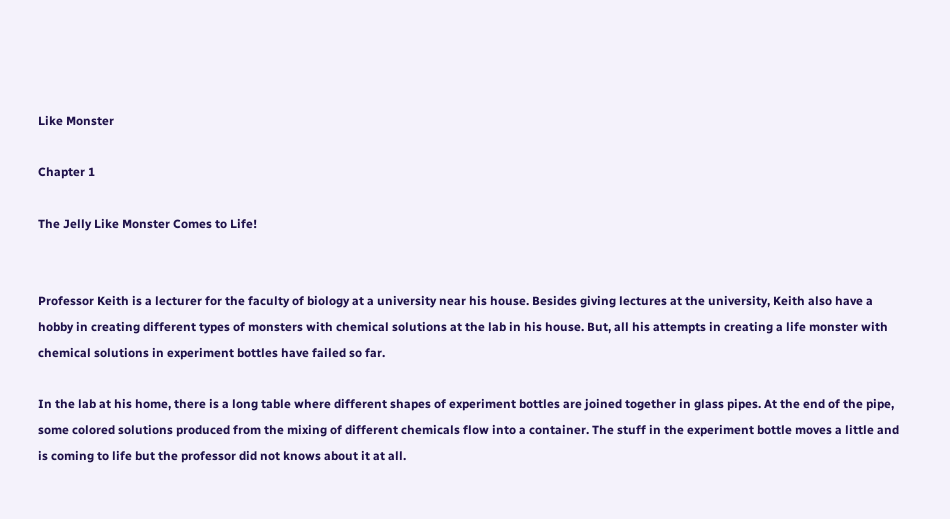Like Monster

Chapter 1

The Jelly Like Monster Comes to Life!


Professor Keith is a lecturer for the faculty of biology at a university near his house. Besides giving lectures at the university, Keith also have a hobby in creating different types of monsters with chemical solutions at the lab in his house. But, all his attempts in creating a life monster with chemical solutions in experiment bottles have failed so far.

In the lab at his home, there is a long table where different shapes of experiment bottles are joined together in glass pipes. At the end of the pipe, some colored solutions produced from the mixing of different chemicals flow into a container. The stuff in the experiment bottle moves a little and is coming to life but the professor did not knows about it at all.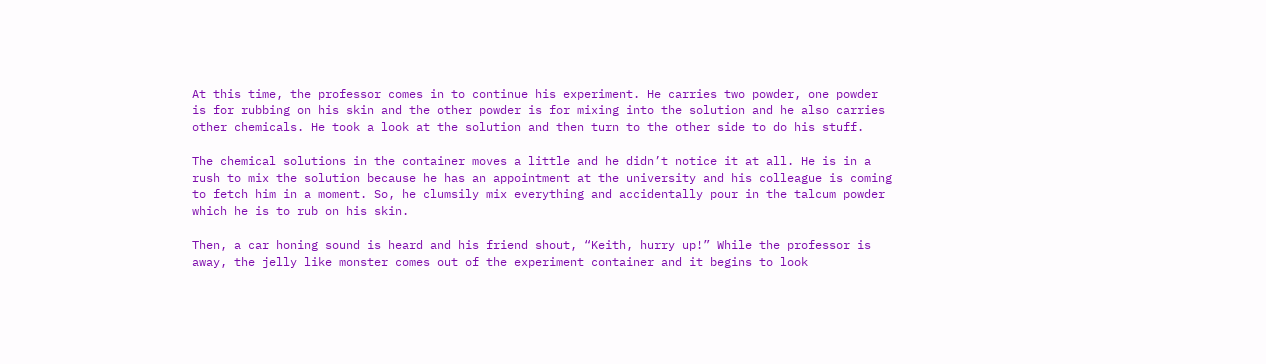At this time, the professor comes in to continue his experiment. He carries two powder, one powder is for rubbing on his skin and the other powder is for mixing into the solution and he also carries other chemicals. He took a look at the solution and then turn to the other side to do his stuff.

The chemical solutions in the container moves a little and he didn’t notice it at all. He is in a rush to mix the solution because he has an appointment at the university and his colleague is coming to fetch him in a moment. So, he clumsily mix everything and accidentally pour in the talcum powder which he is to rub on his skin.

Then, a car honing sound is heard and his friend shout, “Keith, hurry up!” While the professor is away, the jelly like monster comes out of the experiment container and it begins to look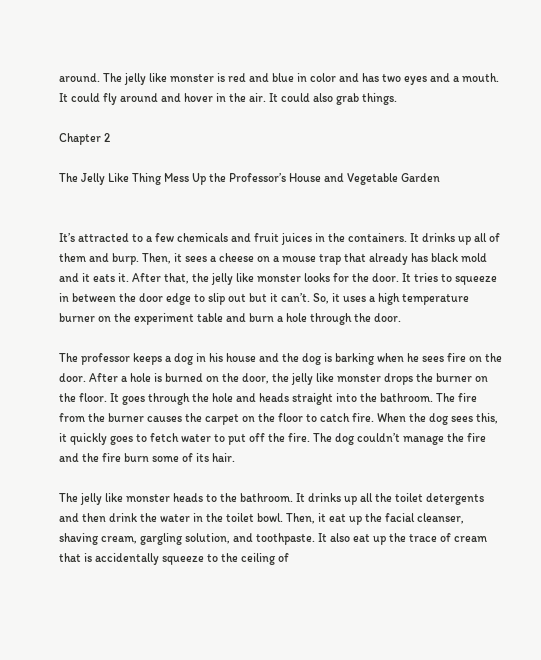around. The jelly like monster is red and blue in color and has two eyes and a mouth. It could fly around and hover in the air. It could also grab things.

Chapter 2

The Jelly Like Thing Mess Up the Professor’s House and Vegetable Garden


It’s attracted to a few chemicals and fruit juices in the containers. It drinks up all of them and burp. Then, it sees a cheese on a mouse trap that already has black mold and it eats it. After that, the jelly like monster looks for the door. It tries to squeeze in between the door edge to slip out but it can’t. So, it uses a high temperature burner on the experiment table and burn a hole through the door.

The professor keeps a dog in his house and the dog is barking when he sees fire on the door. After a hole is burned on the door, the jelly like monster drops the burner on the floor. It goes through the hole and heads straight into the bathroom. The fire from the burner causes the carpet on the floor to catch fire. When the dog sees this, it quickly goes to fetch water to put off the fire. The dog couldn’t manage the fire and the fire burn some of its hair.

The jelly like monster heads to the bathroom. It drinks up all the toilet detergents and then drink the water in the toilet bowl. Then, it eat up the facial cleanser, shaving cream, gargling solution, and toothpaste. It also eat up the trace of cream that is accidentally squeeze to the ceiling of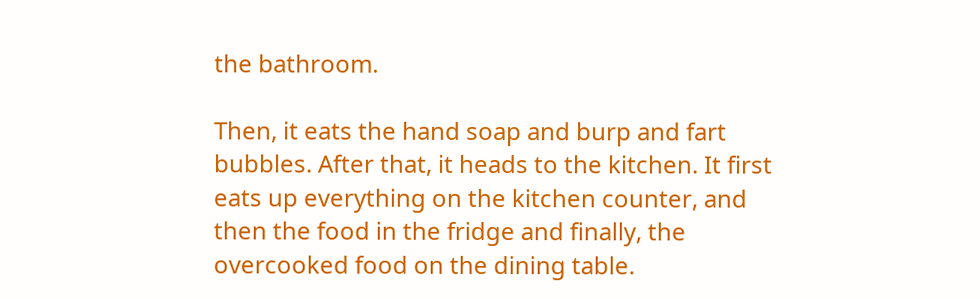the bathroom.

Then, it eats the hand soap and burp and fart bubbles. After that, it heads to the kitchen. It first eats up everything on the kitchen counter, and then the food in the fridge and finally, the overcooked food on the dining table.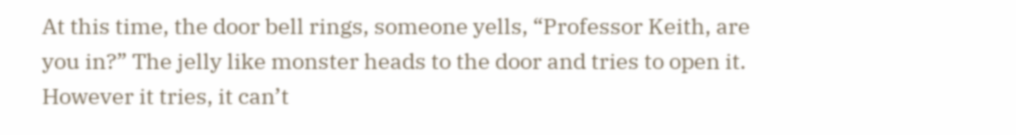At this time, the door bell rings, someone yells, “Professor Keith, are you in?” The jelly like monster heads to the door and tries to open it. However it tries, it can’t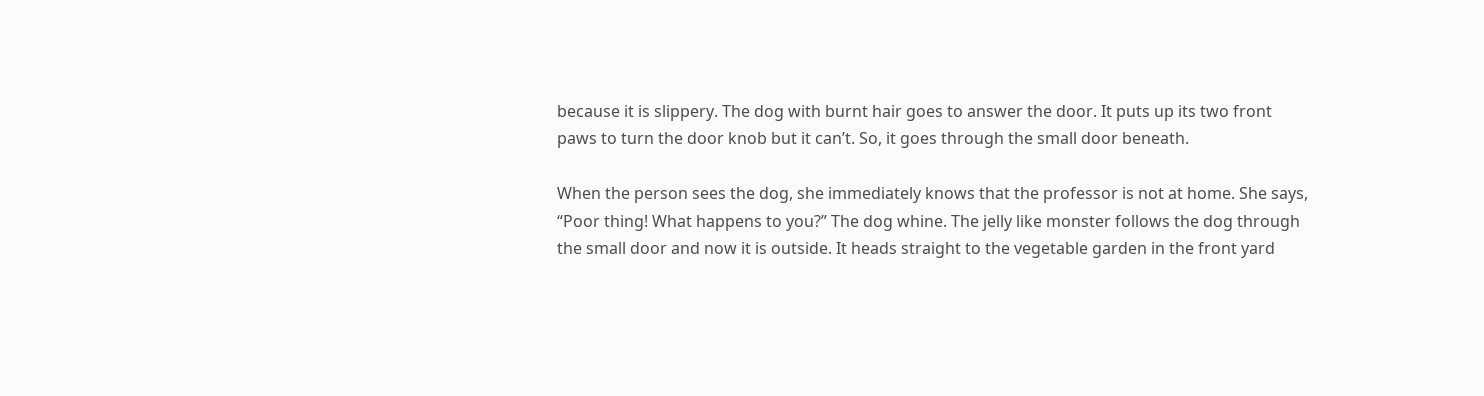because it is slippery. The dog with burnt hair goes to answer the door. It puts up its two front paws to turn the door knob but it can’t. So, it goes through the small door beneath.

When the person sees the dog, she immediately knows that the professor is not at home. She says, “Poor thing! What happens to you?” The dog whine. The jelly like monster follows the dog through the small door and now it is outside. It heads straight to the vegetable garden in the front yard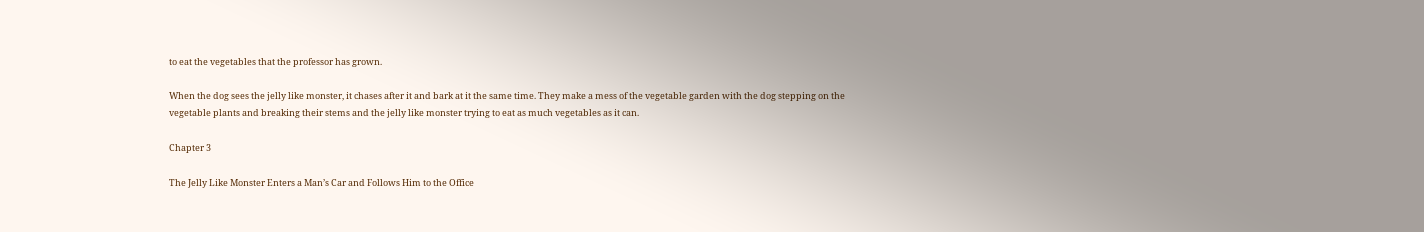to eat the vegetables that the professor has grown.

When the dog sees the jelly like monster, it chases after it and bark at it the same time. They make a mess of the vegetable garden with the dog stepping on the vegetable plants and breaking their stems and the jelly like monster trying to eat as much vegetables as it can.

Chapter 3

The Jelly Like Monster Enters a Man’s Car and Follows Him to the Office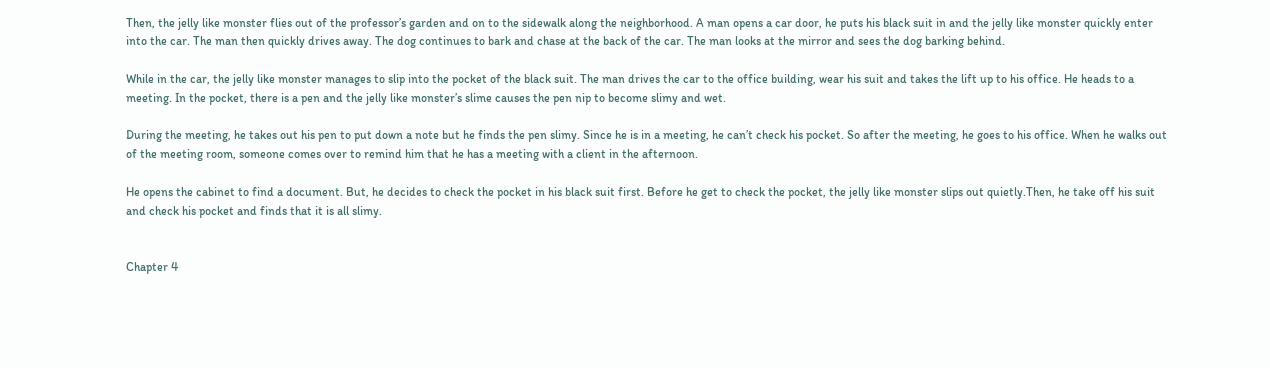Then, the jelly like monster flies out of the professor’s garden and on to the sidewalk along the neighborhood. A man opens a car door, he puts his black suit in and the jelly like monster quickly enter into the car. The man then quickly drives away. The dog continues to bark and chase at the back of the car. The man looks at the mirror and sees the dog barking behind.

While in the car, the jelly like monster manages to slip into the pocket of the black suit. The man drives the car to the office building, wear his suit and takes the lift up to his office. He heads to a meeting. In the pocket, there is a pen and the jelly like monster’s slime causes the pen nip to become slimy and wet.

During the meeting, he takes out his pen to put down a note but he finds the pen slimy. Since he is in a meeting, he can’t check his pocket. So after the meeting, he goes to his office. When he walks out of the meeting room, someone comes over to remind him that he has a meeting with a client in the afternoon.

He opens the cabinet to find a document. But, he decides to check the pocket in his black suit first. Before he get to check the pocket, the jelly like monster slips out quietly.Then, he take off his suit and check his pocket and finds that it is all slimy.


Chapter 4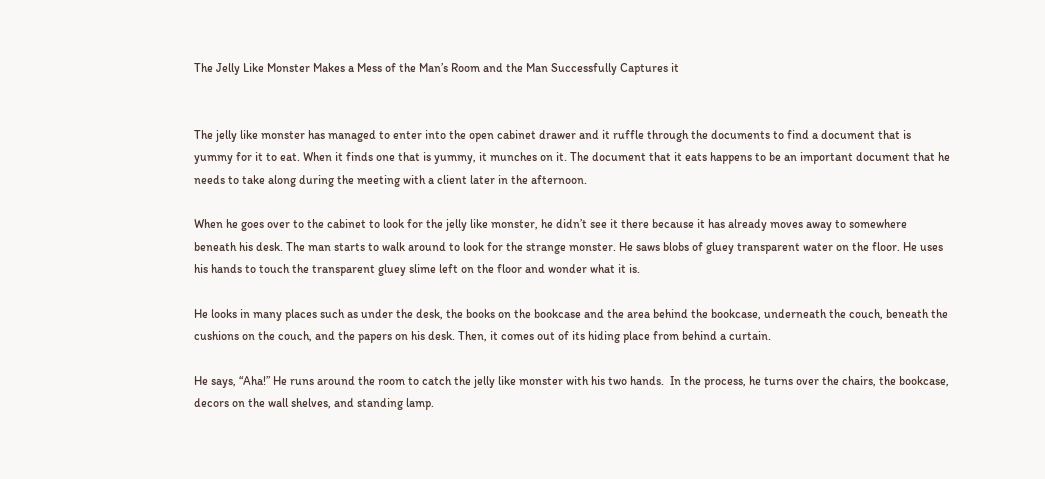The Jelly Like Monster Makes a Mess of the Man’s Room and the Man Successfully Captures it


The jelly like monster has managed to enter into the open cabinet drawer and it ruffle through the documents to find a document that is yummy for it to eat. When it finds one that is yummy, it munches on it. The document that it eats happens to be an important document that he needs to take along during the meeting with a client later in the afternoon.

When he goes over to the cabinet to look for the jelly like monster, he didn’t see it there because it has already moves away to somewhere beneath his desk. The man starts to walk around to look for the strange monster. He saws blobs of gluey transparent water on the floor. He uses his hands to touch the transparent gluey slime left on the floor and wonder what it is.

He looks in many places such as under the desk, the books on the bookcase and the area behind the bookcase, underneath the couch, beneath the cushions on the couch, and the papers on his desk. Then, it comes out of its hiding place from behind a curtain.

He says, “Aha!” He runs around the room to catch the jelly like monster with his two hands.  In the process, he turns over the chairs, the bookcase, decors on the wall shelves, and standing lamp.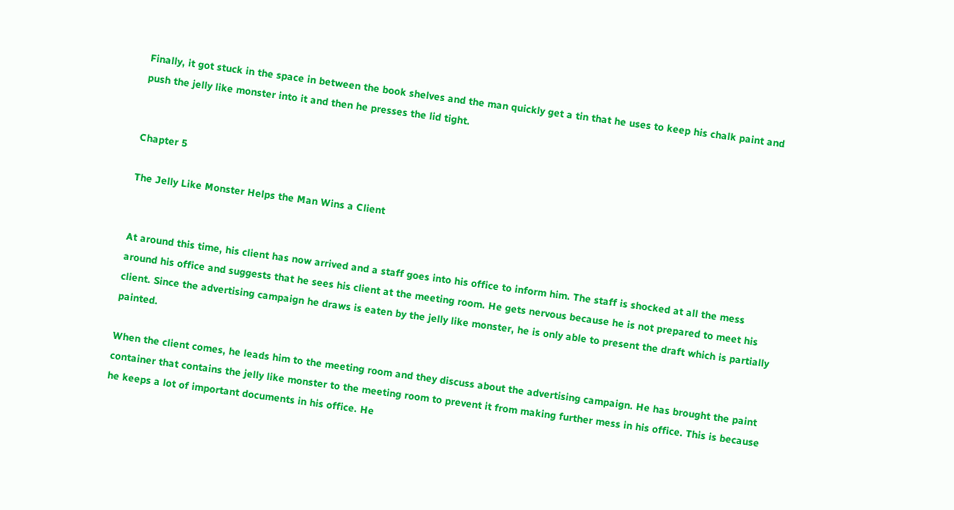Finally, it got stuck in the space in between the book shelves and the man quickly get a tin that he uses to keep his chalk paint and push the jelly like monster into it and then he presses the lid tight.


Chapter 5

The Jelly Like Monster Helps the Man Wins a Client


At around this time, his client has now arrived and a staff goes into his office to inform him. The staff is shocked at all the mess around his office and suggests that he sees his client at the meeting room. He gets nervous because he is not prepared to meet his client. Since the advertising campaign he draws is eaten by the jelly like monster, he is only able to present the draft which is partially painted.

When the client comes, he leads him to the meeting room and they discuss about the advertising campaign. He has brought the paint container that contains the jelly like monster to the meeting room to prevent it from making further mess in his office. This is because he keeps a lot of important documents in his office. He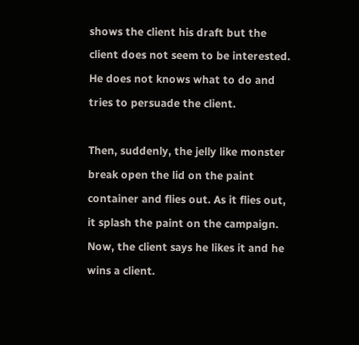shows the client his draft but the client does not seem to be interested. He does not knows what to do and tries to persuade the client.

Then, suddenly, the jelly like monster break open the lid on the paint container and flies out. As it flies out, it splash the paint on the campaign. Now, the client says he likes it and he wins a client.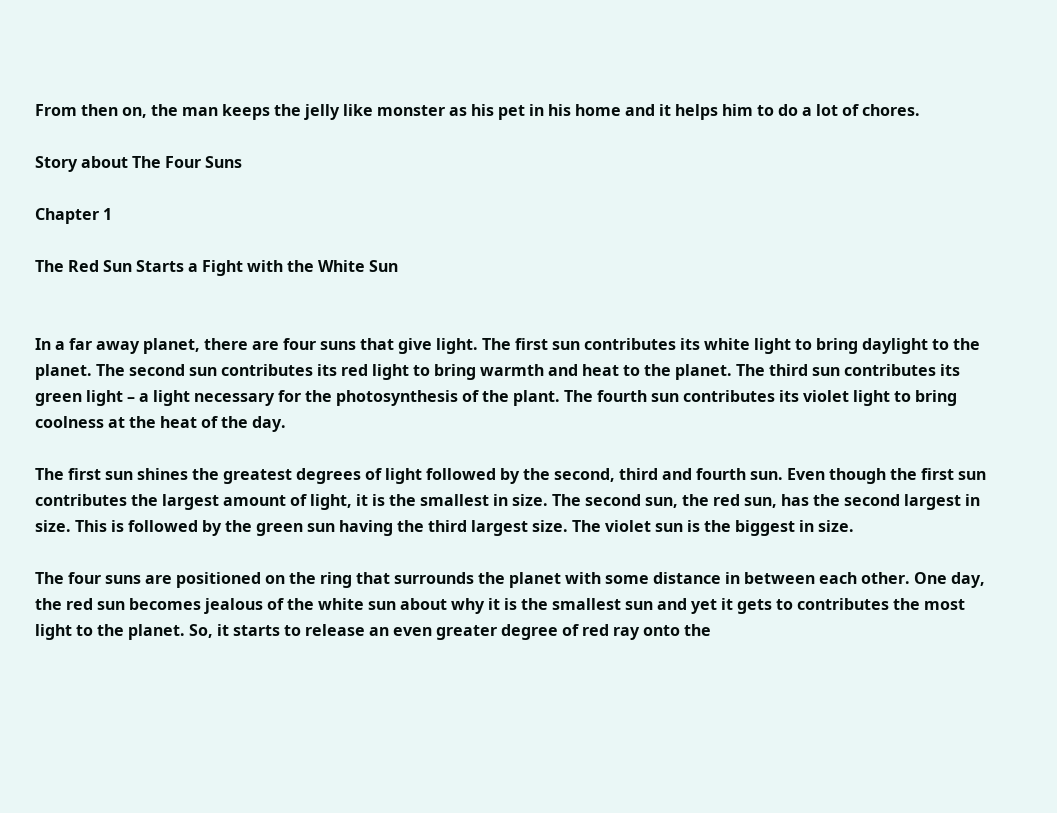From then on, the man keeps the jelly like monster as his pet in his home and it helps him to do a lot of chores.

Story about The Four Suns

Chapter 1

The Red Sun Starts a Fight with the White Sun


In a far away planet, there are four suns that give light. The first sun contributes its white light to bring daylight to the planet. The second sun contributes its red light to bring warmth and heat to the planet. The third sun contributes its green light – a light necessary for the photosynthesis of the plant. The fourth sun contributes its violet light to bring coolness at the heat of the day.

The first sun shines the greatest degrees of light followed by the second, third and fourth sun. Even though the first sun contributes the largest amount of light, it is the smallest in size. The second sun, the red sun, has the second largest in size. This is followed by the green sun having the third largest size. The violet sun is the biggest in size.

The four suns are positioned on the ring that surrounds the planet with some distance in between each other. One day, the red sun becomes jealous of the white sun about why it is the smallest sun and yet it gets to contributes the most light to the planet. So, it starts to release an even greater degree of red ray onto the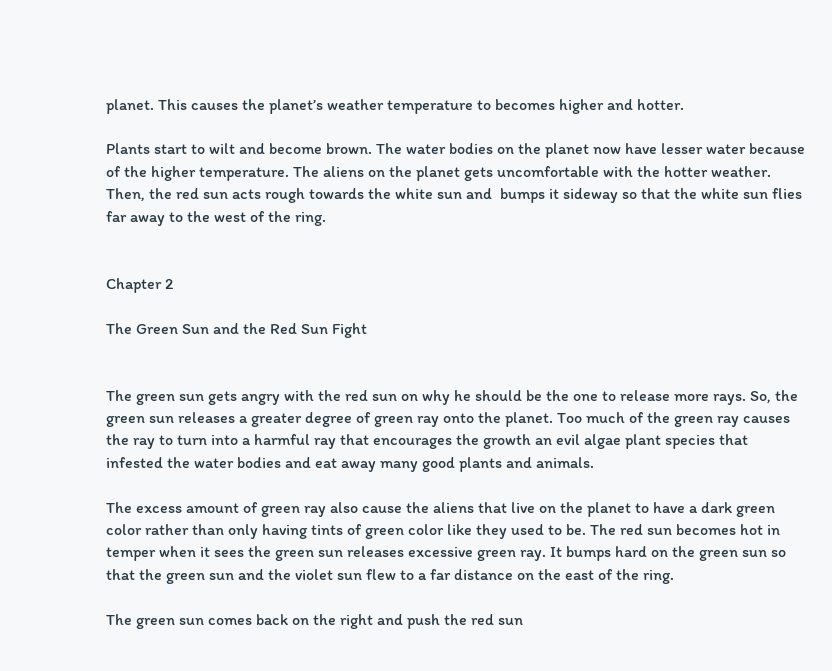planet. This causes the planet’s weather temperature to becomes higher and hotter.

Plants start to wilt and become brown. The water bodies on the planet now have lesser water because of the higher temperature. The aliens on the planet gets uncomfortable with the hotter weather. Then, the red sun acts rough towards the white sun and  bumps it sideway so that the white sun flies far away to the west of the ring.


Chapter 2

The Green Sun and the Red Sun Fight


The green sun gets angry with the red sun on why he should be the one to release more rays. So, the green sun releases a greater degree of green ray onto the planet. Too much of the green ray causes the ray to turn into a harmful ray that encourages the growth an evil algae plant species that infested the water bodies and eat away many good plants and animals.

The excess amount of green ray also cause the aliens that live on the planet to have a dark green color rather than only having tints of green color like they used to be. The red sun becomes hot in temper when it sees the green sun releases excessive green ray. It bumps hard on the green sun so that the green sun and the violet sun flew to a far distance on the east of the ring.

The green sun comes back on the right and push the red sun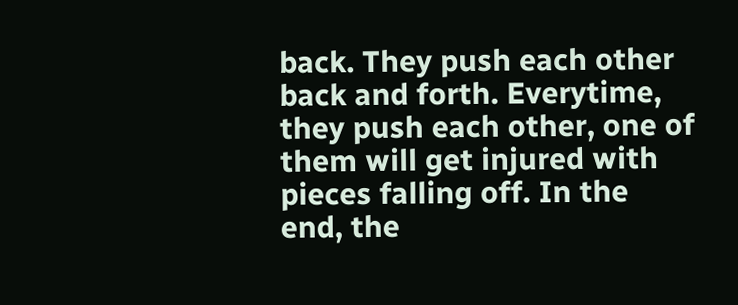back. They push each other back and forth. Everytime, they push each other, one of them will get injured with pieces falling off. In the end, the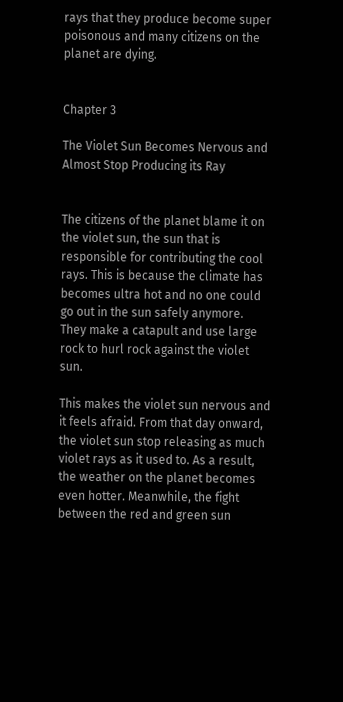rays that they produce become super poisonous and many citizens on the planet are dying.


Chapter 3

The Violet Sun Becomes Nervous and Almost Stop Producing its Ray


The citizens of the planet blame it on the violet sun, the sun that is responsible for contributing the cool rays. This is because the climate has becomes ultra hot and no one could go out in the sun safely anymore. They make a catapult and use large rock to hurl rock against the violet sun.

This makes the violet sun nervous and it feels afraid. From that day onward, the violet sun stop releasing as much violet rays as it used to. As a result, the weather on the planet becomes even hotter. Meanwhile, the fight between the red and green sun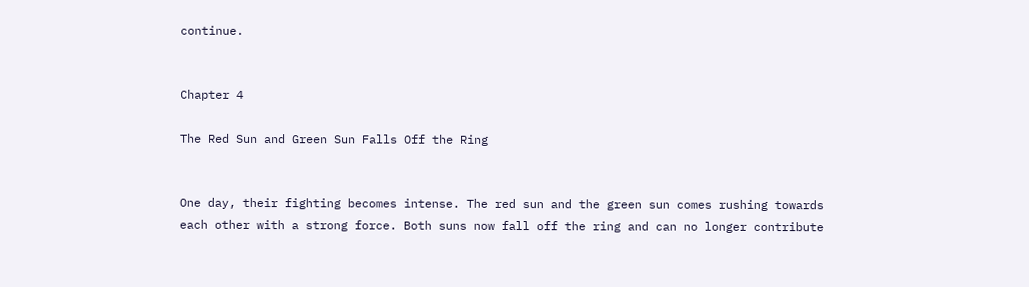continue.


Chapter 4

The Red Sun and Green Sun Falls Off the Ring


One day, their fighting becomes intense. The red sun and the green sun comes rushing towards each other with a strong force. Both suns now fall off the ring and can no longer contribute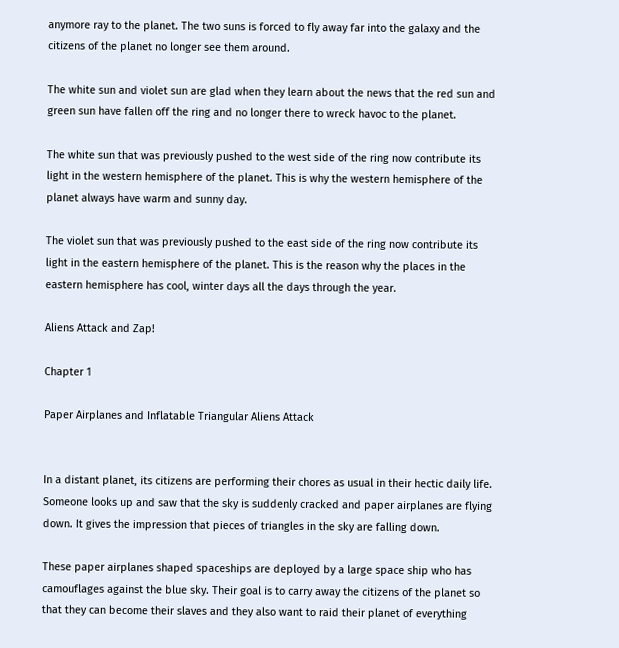anymore ray to the planet. The two suns is forced to fly away far into the galaxy and the citizens of the planet no longer see them around.

The white sun and violet sun are glad when they learn about the news that the red sun and green sun have fallen off the ring and no longer there to wreck havoc to the planet.

The white sun that was previously pushed to the west side of the ring now contribute its light in the western hemisphere of the planet. This is why the western hemisphere of the planet always have warm and sunny day.

The violet sun that was previously pushed to the east side of the ring now contribute its light in the eastern hemisphere of the planet. This is the reason why the places in the eastern hemisphere has cool, winter days all the days through the year.

Aliens Attack and Zap!

Chapter 1

Paper Airplanes and Inflatable Triangular Aliens Attack


In a distant planet, its citizens are performing their chores as usual in their hectic daily life. Someone looks up and saw that the sky is suddenly cracked and paper airplanes are flying down. It gives the impression that pieces of triangles in the sky are falling down.

These paper airplanes shaped spaceships are deployed by a large space ship who has camouflages against the blue sky. Their goal is to carry away the citizens of the planet so that they can become their slaves and they also want to raid their planet of everything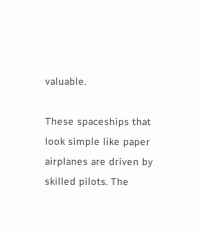valuable.

These spaceships that look simple like paper airplanes are driven by skilled pilots. The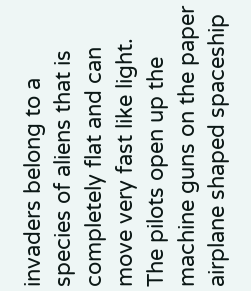invaders belong to a species of aliens that is completely flat and can move very fast like light. The pilots open up the machine guns on the paper airplane shaped spaceship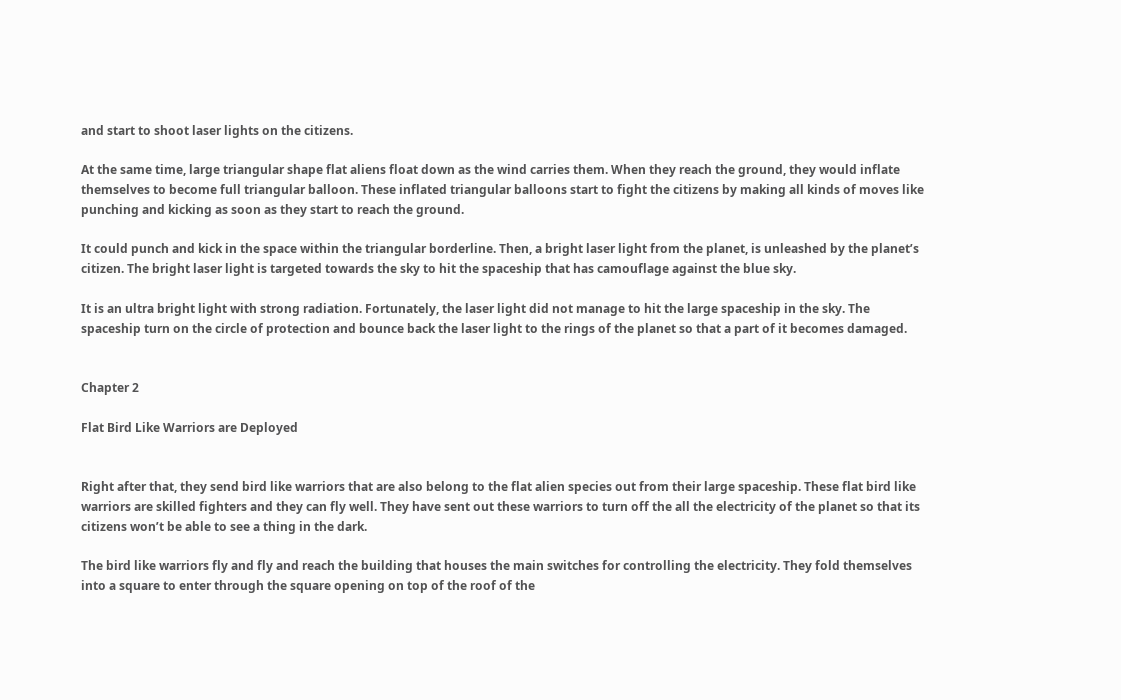and start to shoot laser lights on the citizens.

At the same time, large triangular shape flat aliens float down as the wind carries them. When they reach the ground, they would inflate themselves to become full triangular balloon. These inflated triangular balloons start to fight the citizens by making all kinds of moves like punching and kicking as soon as they start to reach the ground.

It could punch and kick in the space within the triangular borderline. Then, a bright laser light from the planet, is unleashed by the planet’s citizen. The bright laser light is targeted towards the sky to hit the spaceship that has camouflage against the blue sky.

It is an ultra bright light with strong radiation. Fortunately, the laser light did not manage to hit the large spaceship in the sky. The spaceship turn on the circle of protection and bounce back the laser light to the rings of the planet so that a part of it becomes damaged.


Chapter 2

Flat Bird Like Warriors are Deployed


Right after that, they send bird like warriors that are also belong to the flat alien species out from their large spaceship. These flat bird like warriors are skilled fighters and they can fly well. They have sent out these warriors to turn off the all the electricity of the planet so that its citizens won’t be able to see a thing in the dark.

The bird like warriors fly and fly and reach the building that houses the main switches for controlling the electricity. They fold themselves into a square to enter through the square opening on top of the roof of the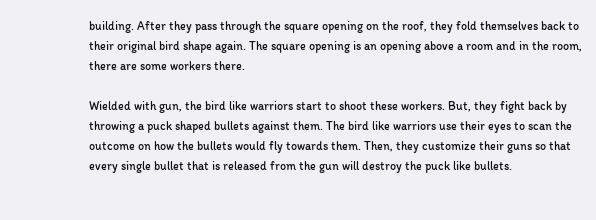building. After they pass through the square opening on the roof, they fold themselves back to their original bird shape again. The square opening is an opening above a room and in the room, there are some workers there.

Wielded with gun, the bird like warriors start to shoot these workers. But, they fight back by throwing a puck shaped bullets against them. The bird like warriors use their eyes to scan the outcome on how the bullets would fly towards them. Then, they customize their guns so that every single bullet that is released from the gun will destroy the puck like bullets.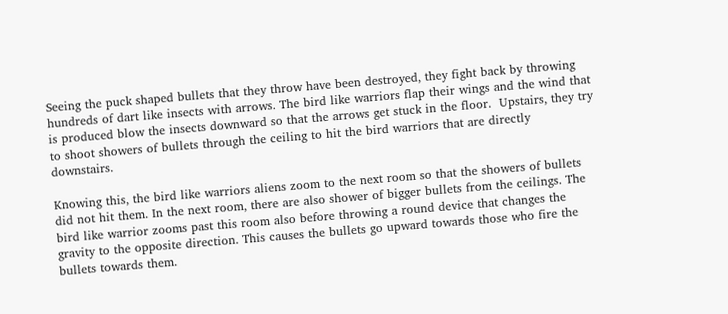Seeing the puck shaped bullets that they throw have been destroyed, they fight back by throwing hundreds of dart like insects with arrows. The bird like warriors flap their wings and the wind that is produced blow the insects downward so that the arrows get stuck in the floor.  Upstairs, they try to shoot showers of bullets through the ceiling to hit the bird warriors that are directly downstairs.

Knowing this, the bird like warriors aliens zoom to the next room so that the showers of bullets did not hit them. In the next room, there are also shower of bigger bullets from the ceilings. The bird like warrior zooms past this room also before throwing a round device that changes the gravity to the opposite direction. This causes the bullets go upward towards those who fire the bullets towards them.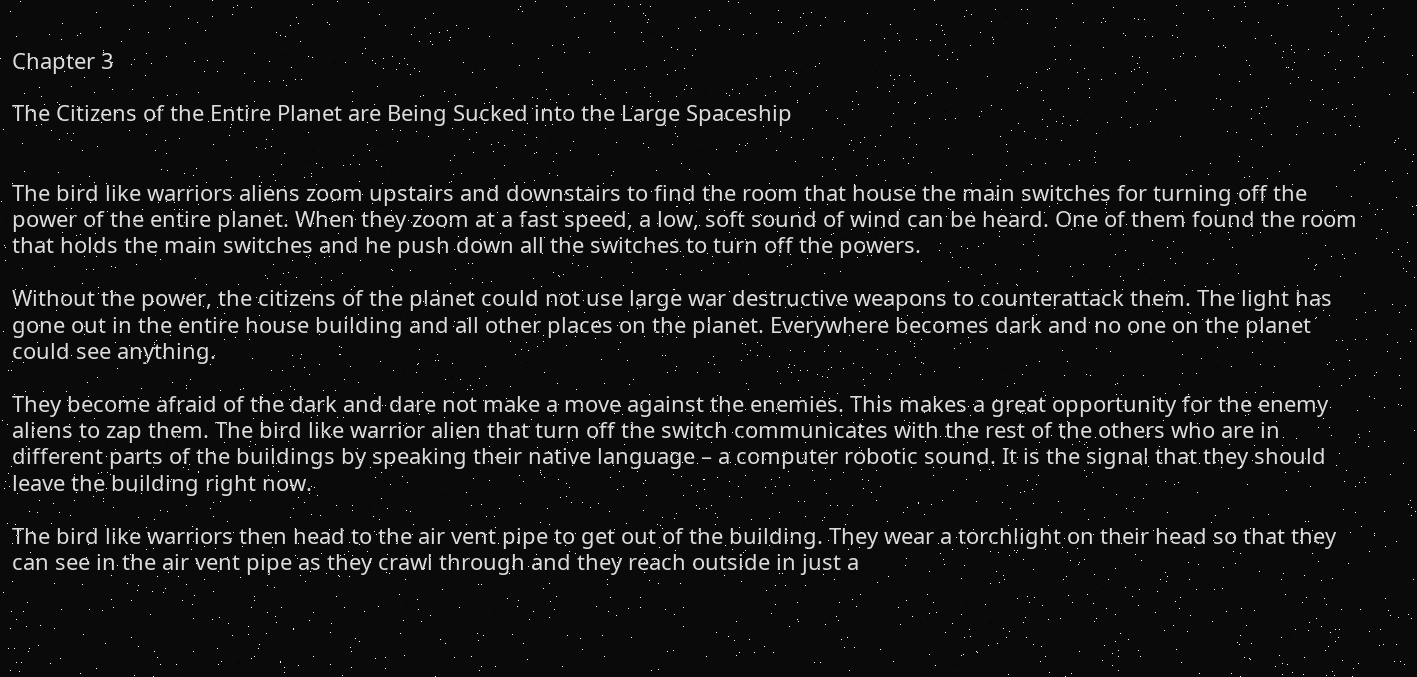Chapter 3

The Citizens of the Entire Planet are Being Sucked into the Large Spaceship


The bird like warriors aliens zoom upstairs and downstairs to find the room that house the main switches for turning off the power of the entire planet. When they zoom at a fast speed, a low, soft sound of wind can be heard. One of them found the room that holds the main switches and he push down all the switches to turn off the powers.

Without the power, the citizens of the planet could not use large war destructive weapons to counterattack them. The light has gone out in the entire house building and all other places on the planet. Everywhere becomes dark and no one on the planet could see anything.

They become afraid of the dark and dare not make a move against the enemies. This makes a great opportunity for the enemy aliens to zap them. The bird like warrior alien that turn off the switch communicates with the rest of the others who are in different parts of the buildings by speaking their native language – a computer robotic sound. It is the signal that they should leave the building right now.

The bird like warriors then head to the air vent pipe to get out of the building. They wear a torchlight on their head so that they can see in the air vent pipe as they crawl through and they reach outside in just a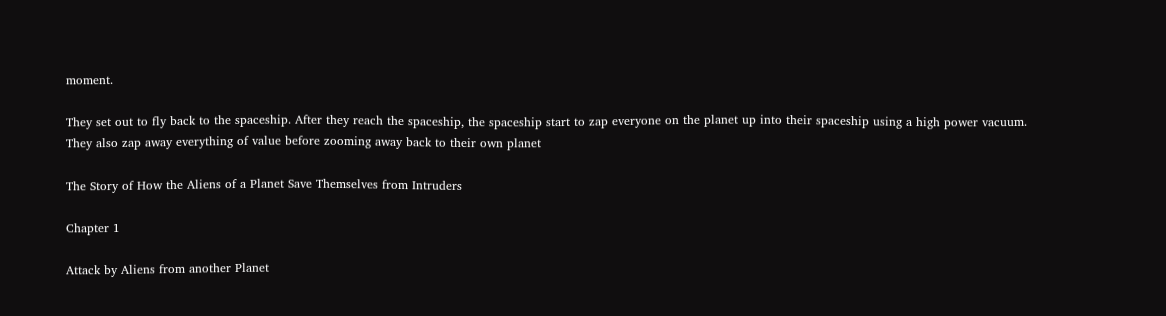moment.

They set out to fly back to the spaceship. After they reach the spaceship, the spaceship start to zap everyone on the planet up into their spaceship using a high power vacuum. They also zap away everything of value before zooming away back to their own planet

The Story of How the Aliens of a Planet Save Themselves from Intruders

Chapter 1

Attack by Aliens from another Planet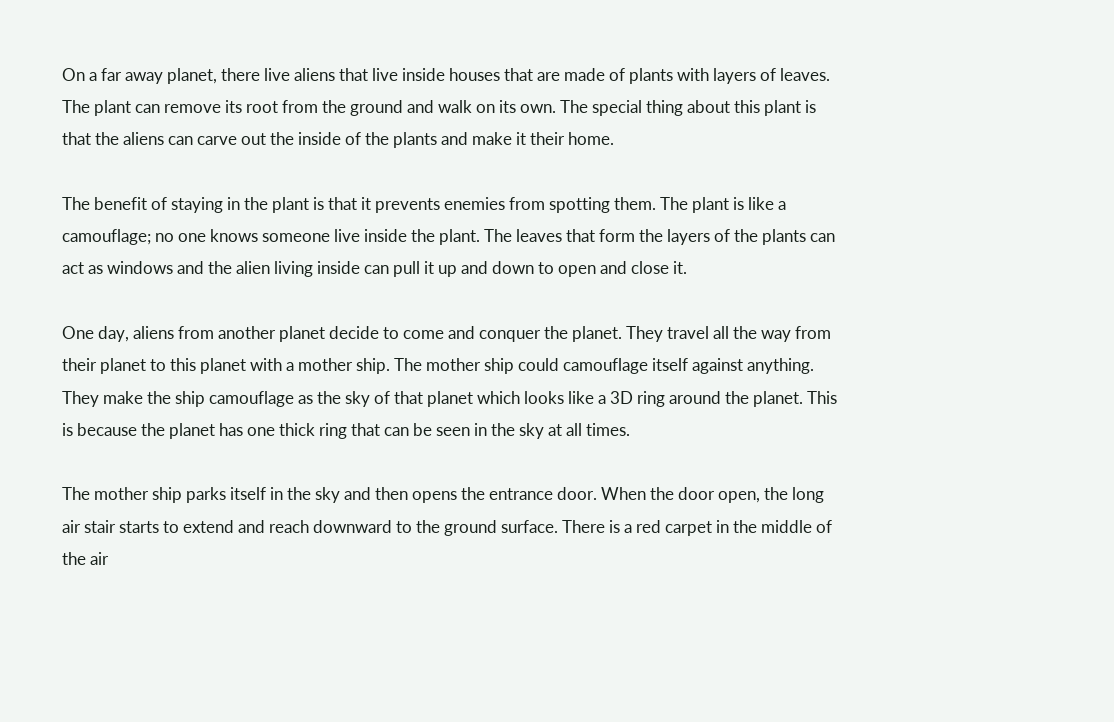On a far away planet, there live aliens that live inside houses that are made of plants with layers of leaves. The plant can remove its root from the ground and walk on its own. The special thing about this plant is that the aliens can carve out the inside of the plants and make it their home.

The benefit of staying in the plant is that it prevents enemies from spotting them. The plant is like a camouflage; no one knows someone live inside the plant. The leaves that form the layers of the plants can act as windows and the alien living inside can pull it up and down to open and close it.

One day, aliens from another planet decide to come and conquer the planet. They travel all the way from their planet to this planet with a mother ship. The mother ship could camouflage itself against anything. They make the ship camouflage as the sky of that planet which looks like a 3D ring around the planet. This is because the planet has one thick ring that can be seen in the sky at all times.

The mother ship parks itself in the sky and then opens the entrance door. When the door open, the long air stair starts to extend and reach downward to the ground surface. There is a red carpet in the middle of the air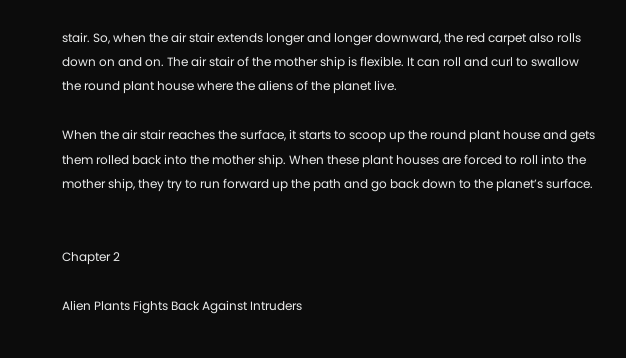stair. So, when the air stair extends longer and longer downward, the red carpet also rolls down on and on. The air stair of the mother ship is flexible. It can roll and curl to swallow the round plant house where the aliens of the planet live.

When the air stair reaches the surface, it starts to scoop up the round plant house and gets them rolled back into the mother ship. When these plant houses are forced to roll into the mother ship, they try to run forward up the path and go back down to the planet’s surface.


Chapter 2

Alien Plants Fights Back Against Intruders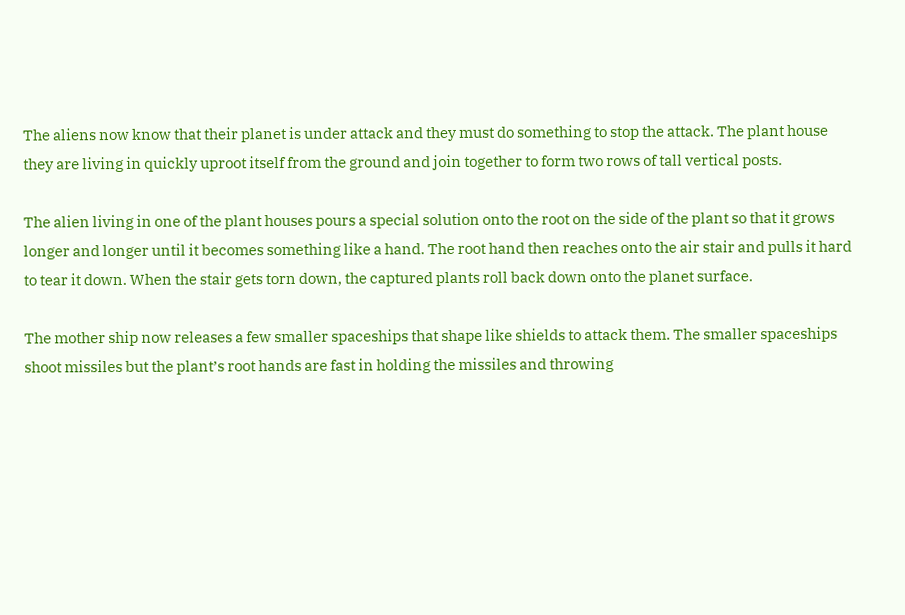The aliens now know that their planet is under attack and they must do something to stop the attack. The plant house they are living in quickly uproot itself from the ground and join together to form two rows of tall vertical posts.

The alien living in one of the plant houses pours a special solution onto the root on the side of the plant so that it grows longer and longer until it becomes something like a hand. The root hand then reaches onto the air stair and pulls it hard to tear it down. When the stair gets torn down, the captured plants roll back down onto the planet surface.

The mother ship now releases a few smaller spaceships that shape like shields to attack them. The smaller spaceships shoot missiles but the plant’s root hands are fast in holding the missiles and throwing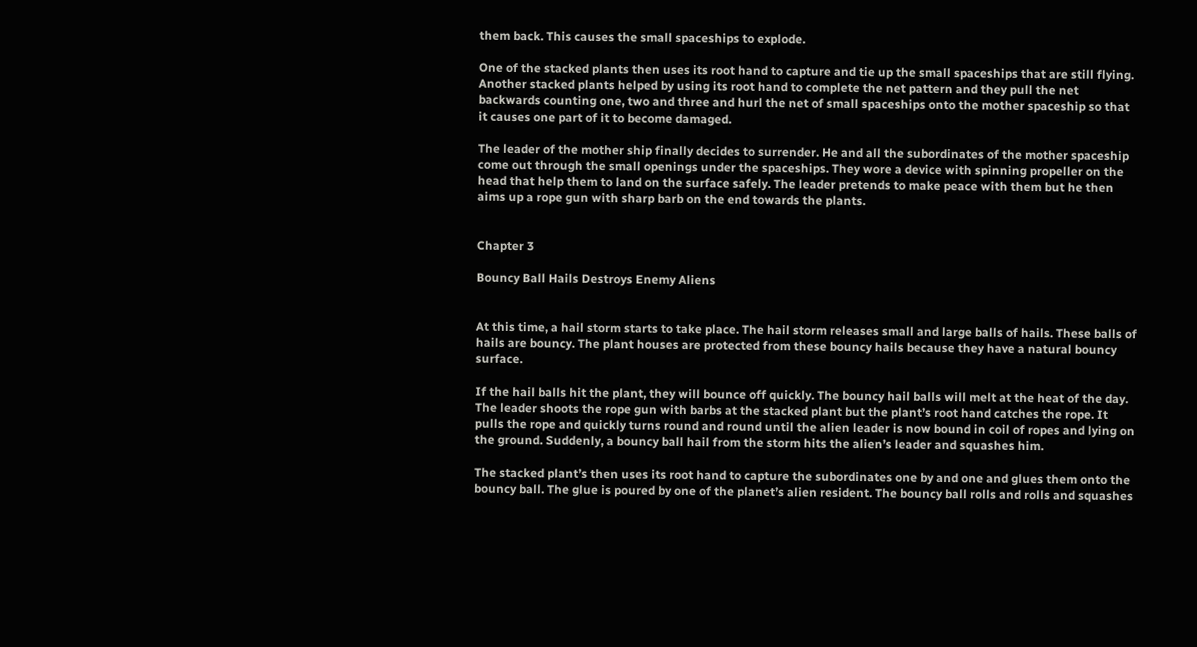them back. This causes the small spaceships to explode.

One of the stacked plants then uses its root hand to capture and tie up the small spaceships that are still flying. Another stacked plants helped by using its root hand to complete the net pattern and they pull the net backwards counting one, two and three and hurl the net of small spaceships onto the mother spaceship so that it causes one part of it to become damaged.

The leader of the mother ship finally decides to surrender. He and all the subordinates of the mother spaceship come out through the small openings under the spaceships. They wore a device with spinning propeller on the head that help them to land on the surface safely. The leader pretends to make peace with them but he then aims up a rope gun with sharp barb on the end towards the plants.


Chapter 3

Bouncy Ball Hails Destroys Enemy Aliens


At this time, a hail storm starts to take place. The hail storm releases small and large balls of hails. These balls of hails are bouncy. The plant houses are protected from these bouncy hails because they have a natural bouncy surface.

If the hail balls hit the plant, they will bounce off quickly. The bouncy hail balls will melt at the heat of the day. The leader shoots the rope gun with barbs at the stacked plant but the plant’s root hand catches the rope. It pulls the rope and quickly turns round and round until the alien leader is now bound in coil of ropes and lying on the ground. Suddenly, a bouncy ball hail from the storm hits the alien’s leader and squashes him.

The stacked plant’s then uses its root hand to capture the subordinates one by and one and glues them onto the bouncy ball. The glue is poured by one of the planet’s alien resident. The bouncy ball rolls and rolls and squashes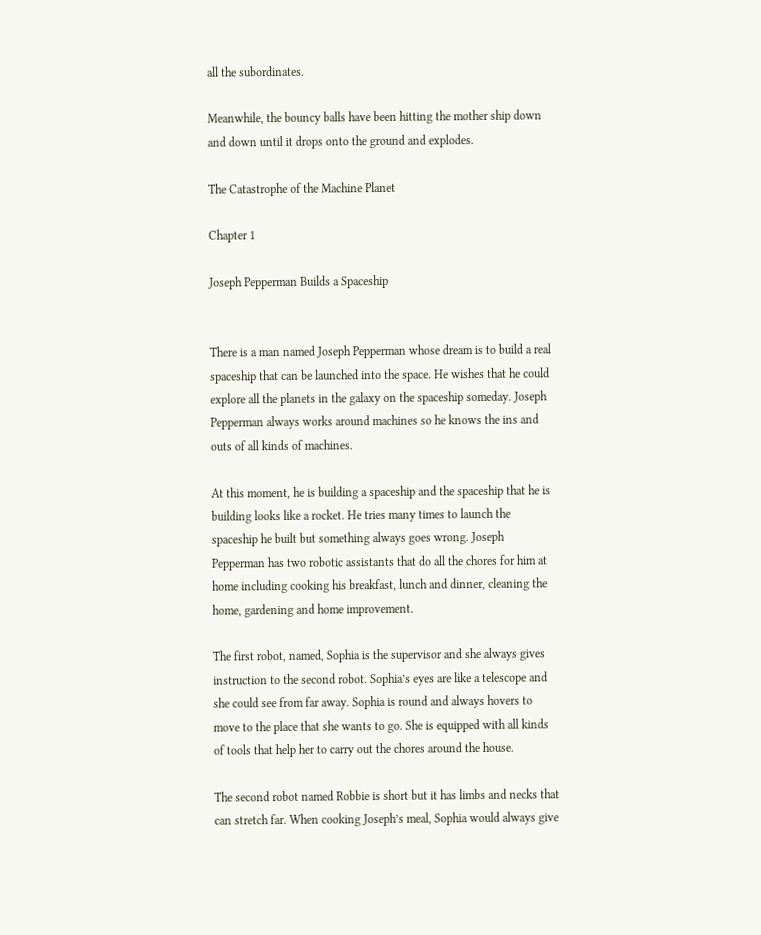all the subordinates.

Meanwhile, the bouncy balls have been hitting the mother ship down and down until it drops onto the ground and explodes.

The Catastrophe of the Machine Planet

Chapter 1

Joseph Pepperman Builds a Spaceship


There is a man named Joseph Pepperman whose dream is to build a real spaceship that can be launched into the space. He wishes that he could explore all the planets in the galaxy on the spaceship someday. Joseph Pepperman always works around machines so he knows the ins and outs of all kinds of machines.

At this moment, he is building a spaceship and the spaceship that he is building looks like a rocket. He tries many times to launch the spaceship he built but something always goes wrong. Joseph Pepperman has two robotic assistants that do all the chores for him at home including cooking his breakfast, lunch and dinner, cleaning the home, gardening and home improvement.

The first robot, named, Sophia is the supervisor and she always gives instruction to the second robot. Sophia’s eyes are like a telescope and she could see from far away. Sophia is round and always hovers to move to the place that she wants to go. She is equipped with all kinds of tools that help her to carry out the chores around the house.

The second robot named Robbie is short but it has limbs and necks that can stretch far. When cooking Joseph’s meal, Sophia would always give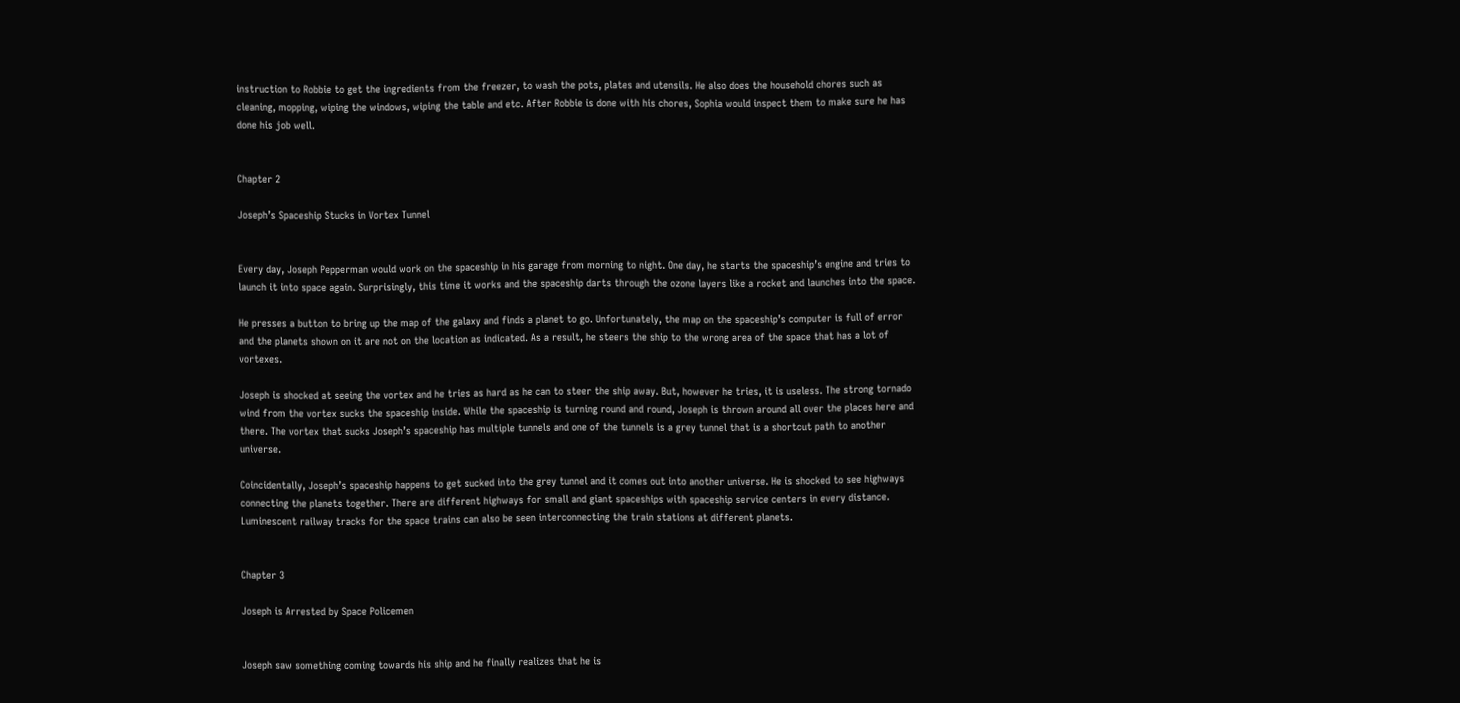instruction to Robbie to get the ingredients from the freezer, to wash the pots, plates and utensils. He also does the household chores such as cleaning, mopping, wiping the windows, wiping the table and etc. After Robbie is done with his chores, Sophia would inspect them to make sure he has done his job well.


Chapter 2

Joseph’s Spaceship Stucks in Vortex Tunnel


Every day, Joseph Pepperman would work on the spaceship in his garage from morning to night. One day, he starts the spaceship’s engine and tries to launch it into space again. Surprisingly, this time it works and the spaceship darts through the ozone layers like a rocket and launches into the space.

He presses a button to bring up the map of the galaxy and finds a planet to go. Unfortunately, the map on the spaceship’s computer is full of error and the planets shown on it are not on the location as indicated. As a result, he steers the ship to the wrong area of the space that has a lot of vortexes.

Joseph is shocked at seeing the vortex and he tries as hard as he can to steer the ship away. But, however he tries, it is useless. The strong tornado wind from the vortex sucks the spaceship inside. While the spaceship is turning round and round, Joseph is thrown around all over the places here and there. The vortex that sucks Joseph’s spaceship has multiple tunnels and one of the tunnels is a grey tunnel that is a shortcut path to another universe.

Coincidentally, Joseph’s spaceship happens to get sucked into the grey tunnel and it comes out into another universe. He is shocked to see highways connecting the planets together. There are different highways for small and giant spaceships with spaceship service centers in every distance. Luminescent railway tracks for the space trains can also be seen interconnecting the train stations at different planets.


Chapter 3

Joseph is Arrested by Space Policemen


Joseph saw something coming towards his ship and he finally realizes that he is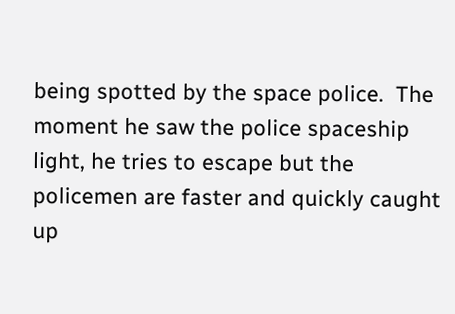being spotted by the space police.  The moment he saw the police spaceship light, he tries to escape but the policemen are faster and quickly caught up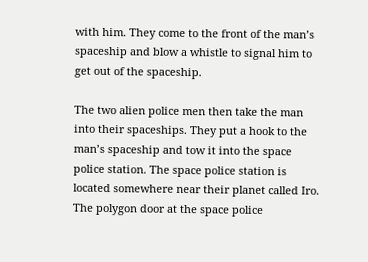with him. They come to the front of the man’s spaceship and blow a whistle to signal him to get out of the spaceship.

The two alien police men then take the man into their spaceships. They put a hook to the man’s spaceship and tow it into the space police station. The space police station is located somewhere near their planet called Iro. The polygon door at the space police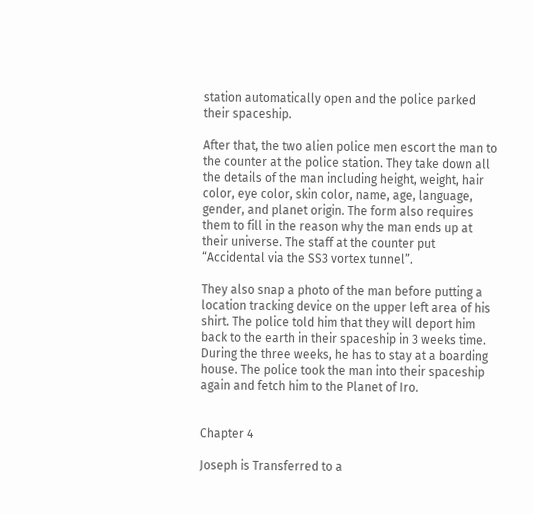station automatically open and the police parked their spaceship.

After that, the two alien police men escort the man to the counter at the police station. They take down all the details of the man including height, weight, hair color, eye color, skin color, name, age, language, gender, and planet origin. The form also requires them to fill in the reason why the man ends up at their universe. The staff at the counter put “Accidental via the SS3 vortex tunnel”.

They also snap a photo of the man before putting a location tracking device on the upper left area of his shirt. The police told him that they will deport him back to the earth in their spaceship in 3 weeks time.  During the three weeks, he has to stay at a boarding house. The police took the man into their spaceship again and fetch him to the Planet of Iro.


Chapter 4

Joseph is Transferred to a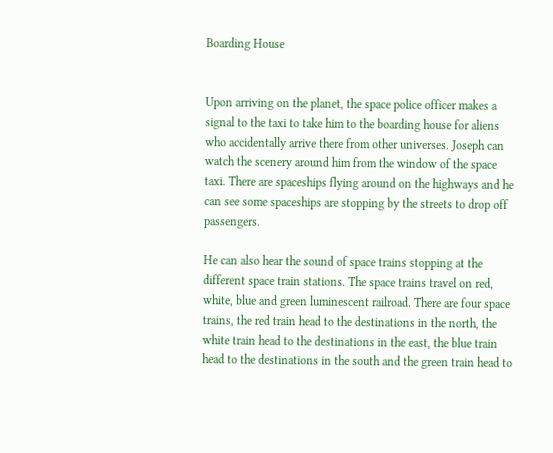Boarding House


Upon arriving on the planet, the space police officer makes a signal to the taxi to take him to the boarding house for aliens who accidentally arrive there from other universes. Joseph can watch the scenery around him from the window of the space taxi. There are spaceships flying around on the highways and he can see some spaceships are stopping by the streets to drop off passengers.

He can also hear the sound of space trains stopping at the different space train stations. The space trains travel on red, white, blue and green luminescent railroad. There are four space trains, the red train head to the destinations in the north, the white train head to the destinations in the east, the blue train head to the destinations in the south and the green train head to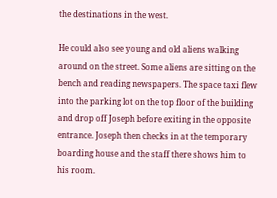the destinations in the west.

He could also see young and old aliens walking around on the street. Some aliens are sitting on the bench and reading newspapers. The space taxi flew into the parking lot on the top floor of the building and drop off Joseph before exiting in the opposite entrance. Joseph then checks in at the temporary boarding house and the staff there shows him to his room.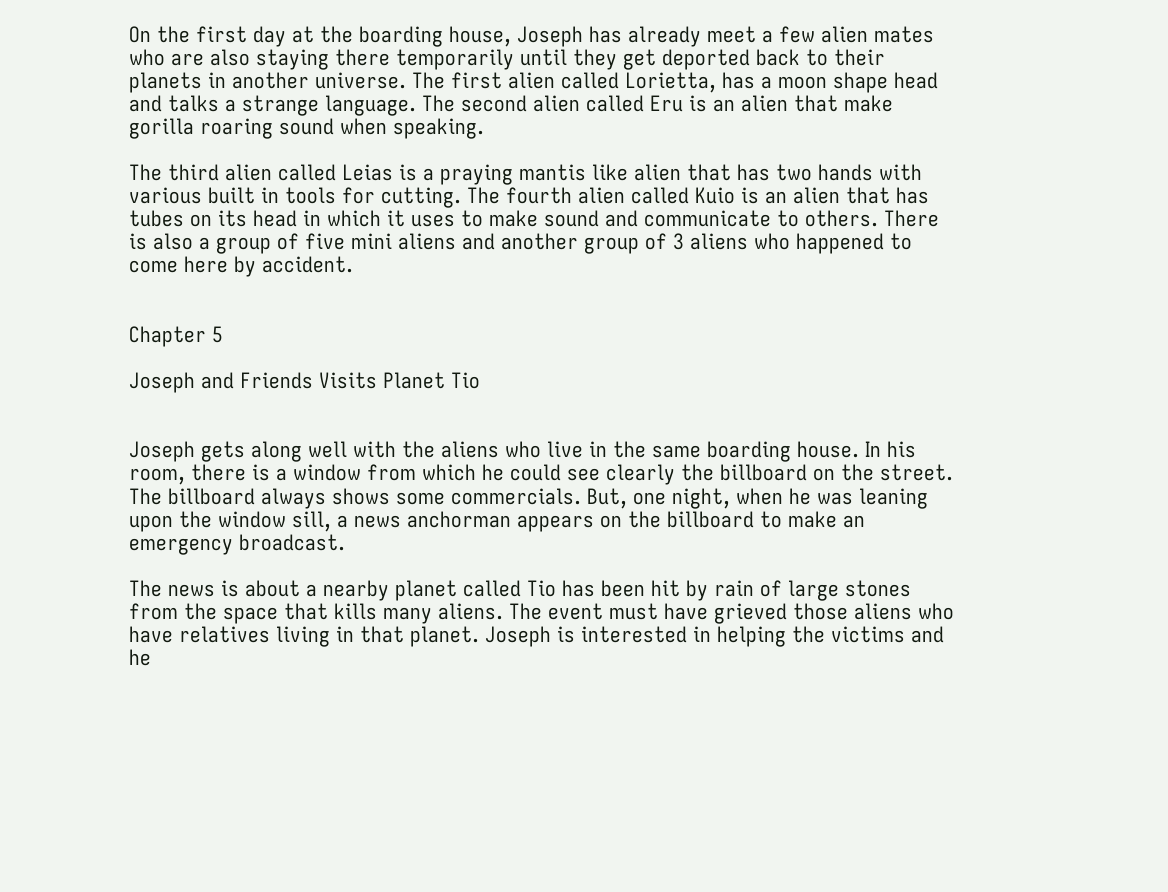On the first day at the boarding house, Joseph has already meet a few alien mates who are also staying there temporarily until they get deported back to their planets in another universe. The first alien called Lorietta, has a moon shape head and talks a strange language. The second alien called Eru is an alien that make gorilla roaring sound when speaking.

The third alien called Leias is a praying mantis like alien that has two hands with various built in tools for cutting. The fourth alien called Kuio is an alien that has tubes on its head in which it uses to make sound and communicate to others. There is also a group of five mini aliens and another group of 3 aliens who happened to come here by accident.


Chapter 5

Joseph and Friends Visits Planet Tio


Joseph gets along well with the aliens who live in the same boarding house. In his room, there is a window from which he could see clearly the billboard on the street.  The billboard always shows some commercials. But, one night, when he was leaning upon the window sill, a news anchorman appears on the billboard to make an emergency broadcast.

The news is about a nearby planet called Tio has been hit by rain of large stones from the space that kills many aliens. The event must have grieved those aliens who have relatives living in that planet. Joseph is interested in helping the victims and he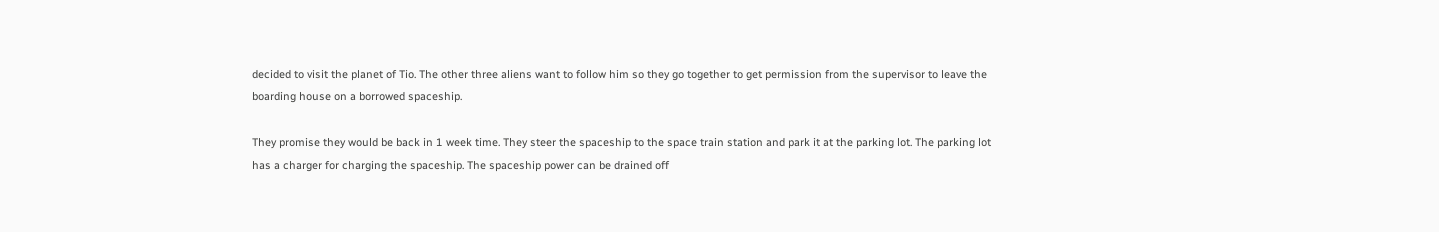decided to visit the planet of Tio. The other three aliens want to follow him so they go together to get permission from the supervisor to leave the boarding house on a borrowed spaceship.

They promise they would be back in 1 week time. They steer the spaceship to the space train station and park it at the parking lot. The parking lot has a charger for charging the spaceship. The spaceship power can be drained off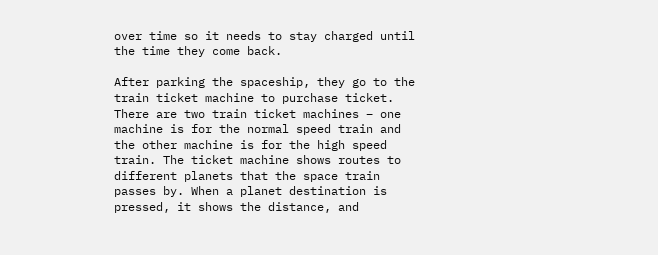over time so it needs to stay charged until the time they come back.

After parking the spaceship, they go to the train ticket machine to purchase ticket. There are two train ticket machines – one machine is for the normal speed train and the other machine is for the high speed train. The ticket machine shows routes to different planets that the space train passes by. When a planet destination is pressed, it shows the distance, and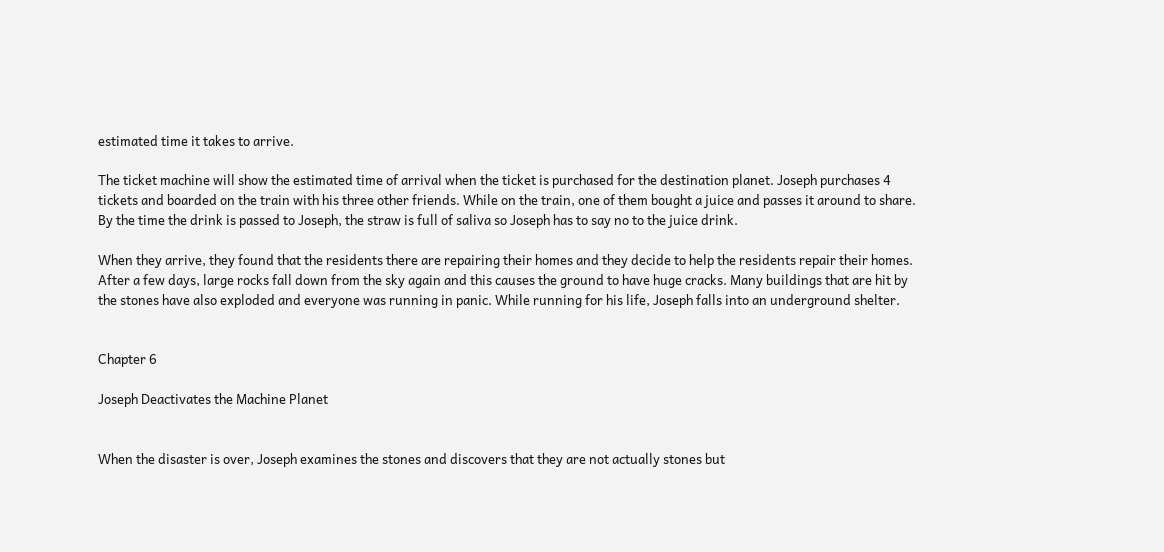estimated time it takes to arrive.

The ticket machine will show the estimated time of arrival when the ticket is purchased for the destination planet. Joseph purchases 4 tickets and boarded on the train with his three other friends. While on the train, one of them bought a juice and passes it around to share. By the time the drink is passed to Joseph, the straw is full of saliva so Joseph has to say no to the juice drink.

When they arrive, they found that the residents there are repairing their homes and they decide to help the residents repair their homes.  After a few days, large rocks fall down from the sky again and this causes the ground to have huge cracks. Many buildings that are hit by the stones have also exploded and everyone was running in panic. While running for his life, Joseph falls into an underground shelter.


Chapter 6

Joseph Deactivates the Machine Planet


When the disaster is over, Joseph examines the stones and discovers that they are not actually stones but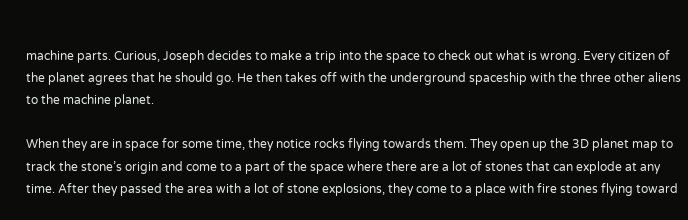machine parts. Curious, Joseph decides to make a trip into the space to check out what is wrong. Every citizen of the planet agrees that he should go. He then takes off with the underground spaceship with the three other aliens to the machine planet.

When they are in space for some time, they notice rocks flying towards them. They open up the 3D planet map to track the stone’s origin and come to a part of the space where there are a lot of stones that can explode at any time. After they passed the area with a lot of stone explosions, they come to a place with fire stones flying toward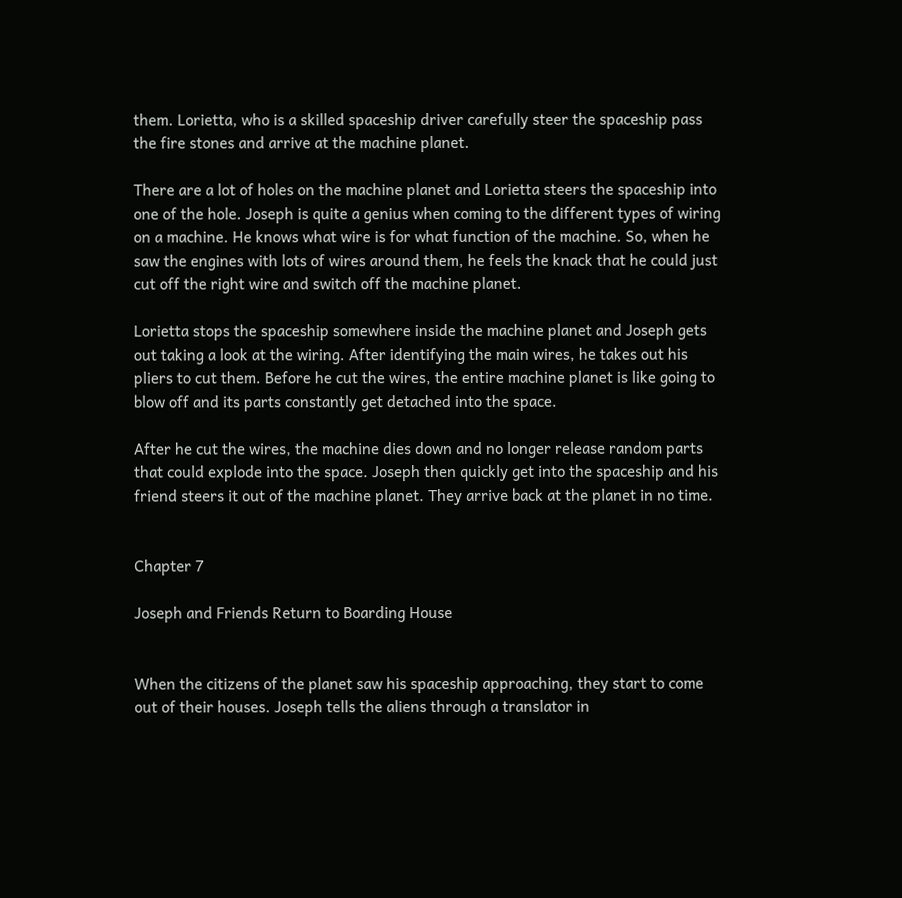them. Lorietta, who is a skilled spaceship driver carefully steer the spaceship pass the fire stones and arrive at the machine planet.

There are a lot of holes on the machine planet and Lorietta steers the spaceship into one of the hole. Joseph is quite a genius when coming to the different types of wiring on a machine. He knows what wire is for what function of the machine. So, when he saw the engines with lots of wires around them, he feels the knack that he could just cut off the right wire and switch off the machine planet.

Lorietta stops the spaceship somewhere inside the machine planet and Joseph gets out taking a look at the wiring. After identifying the main wires, he takes out his pliers to cut them. Before he cut the wires, the entire machine planet is like going to blow off and its parts constantly get detached into the space.

After he cut the wires, the machine dies down and no longer release random parts that could explode into the space. Joseph then quickly get into the spaceship and his friend steers it out of the machine planet. They arrive back at the planet in no time.


Chapter 7

Joseph and Friends Return to Boarding House


When the citizens of the planet saw his spaceship approaching, they start to come out of their houses. Joseph tells the aliens through a translator in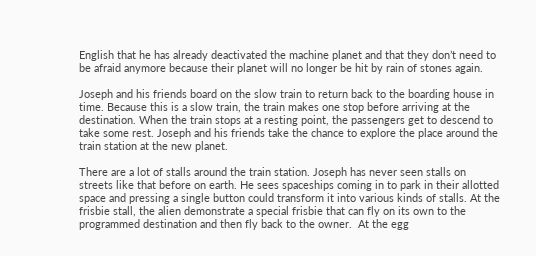English that he has already deactivated the machine planet and that they don’t need to be afraid anymore because their planet will no longer be hit by rain of stones again.

Joseph and his friends board on the slow train to return back to the boarding house in time. Because this is a slow train, the train makes one stop before arriving at the destination. When the train stops at a resting point, the passengers get to descend to take some rest. Joseph and his friends take the chance to explore the place around the train station at the new planet.

There are a lot of stalls around the train station. Joseph has never seen stalls on streets like that before on earth. He sees spaceships coming in to park in their allotted space and pressing a single button could transform it into various kinds of stalls. At the frisbie stall, the alien demonstrate a special frisbie that can fly on its own to the programmed destination and then fly back to the owner.  At the egg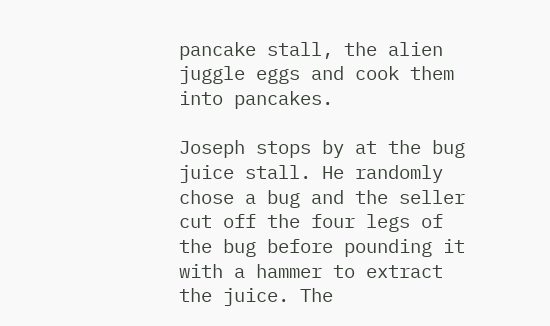pancake stall, the alien juggle eggs and cook them into pancakes.

Joseph stops by at the bug juice stall. He randomly chose a bug and the seller cut off the four legs of the bug before pounding it with a hammer to extract the juice. The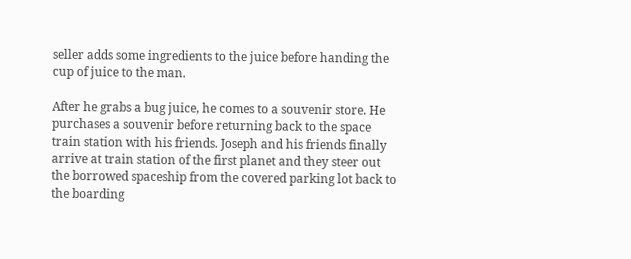seller adds some ingredients to the juice before handing the cup of juice to the man.

After he grabs a bug juice, he comes to a souvenir store. He purchases a souvenir before returning back to the space train station with his friends. Joseph and his friends finally arrive at train station of the first planet and they steer out the borrowed spaceship from the covered parking lot back to the boarding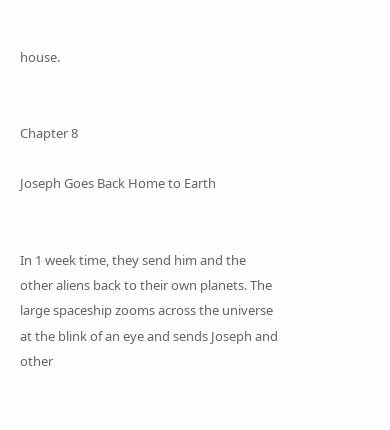house.


Chapter 8

Joseph Goes Back Home to Earth


In 1 week time, they send him and the other aliens back to their own planets. The large spaceship zooms across the universe at the blink of an eye and sends Joseph and other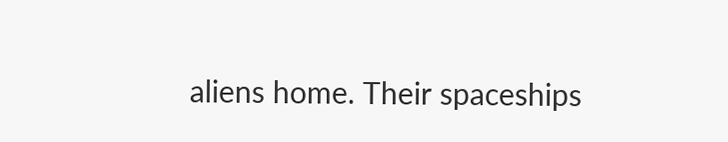aliens home. Their spaceships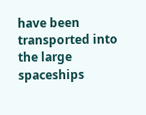have been transported into the large spaceships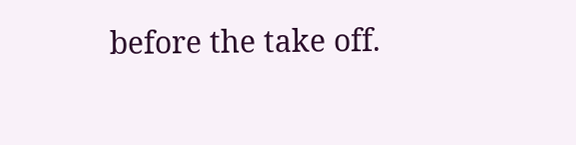before the take off.